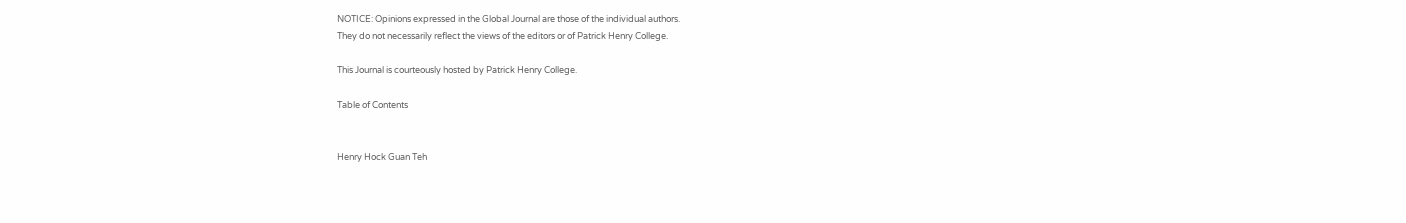NOTICE: Opinions expressed in the Global Journal are those of the individual authors.
They do not necessarily reflect the views of the editors or of Patrick Henry College.

This Journal is courteously hosted by Patrick Henry College.

Table of Contents


Henry Hock Guan Teh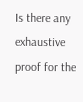Is there any exhaustive proof for the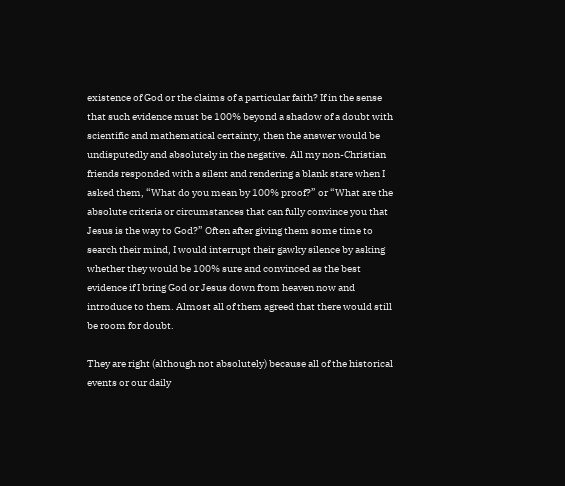existence of God or the claims of a particular faith? If in the sense that such evidence must be 100% beyond a shadow of a doubt with scientific and mathematical certainty, then the answer would be undisputedly and absolutely in the negative. All my non-Christian friends responded with a silent and rendering a blank stare when I asked them, “What do you mean by 100% proof?” or “What are the absolute criteria or circumstances that can fully convince you that Jesus is the way to God?” Often after giving them some time to search their mind, I would interrupt their gawky silence by asking whether they would be 100% sure and convinced as the best evidence if I bring God or Jesus down from heaven now and introduce to them. Almost all of them agreed that there would still be room for doubt.

They are right (although not absolutely) because all of the historical events or our daily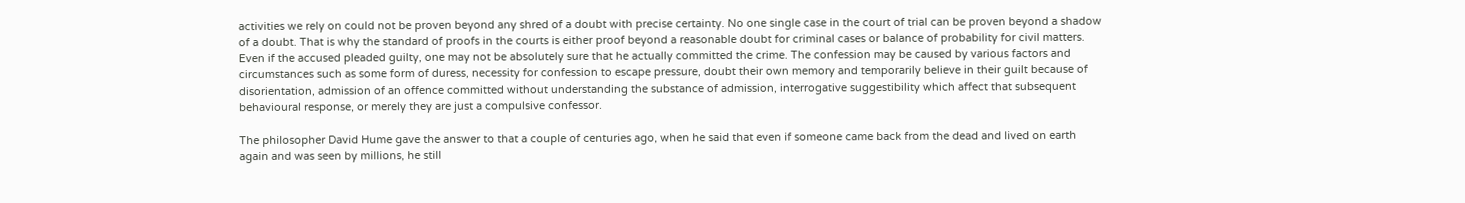activities we rely on could not be proven beyond any shred of a doubt with precise certainty. No one single case in the court of trial can be proven beyond a shadow of a doubt. That is why the standard of proofs in the courts is either proof beyond a reasonable doubt for criminal cases or balance of probability for civil matters. Even if the accused pleaded guilty, one may not be absolutely sure that he actually committed the crime. The confession may be caused by various factors and circumstances such as some form of duress, necessity for confession to escape pressure, doubt their own memory and temporarily believe in their guilt because of disorientation, admission of an offence committed without understanding the substance of admission, interrogative suggestibility which affect that subsequent behavioural response, or merely they are just a compulsive confessor.

The philosopher David Hume gave the answer to that a couple of centuries ago, when he said that even if someone came back from the dead and lived on earth again and was seen by millions, he still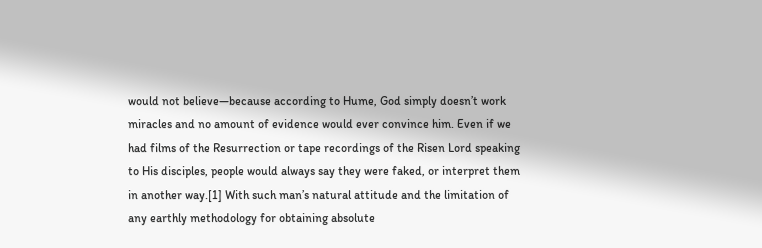would not believe—because according to Hume, God simply doesn’t work miracles and no amount of evidence would ever convince him. Even if we had films of the Resurrection or tape recordings of the Risen Lord speaking to His disciples, people would always say they were faked, or interpret them in another way.[1] With such man’s natural attitude and the limitation of any earthly methodology for obtaining absolute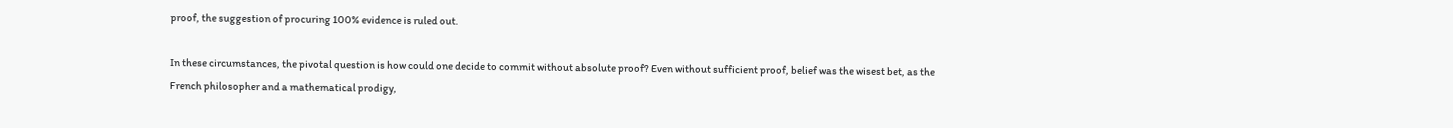proof, the suggestion of procuring 100% evidence is ruled out.

In these circumstances, the pivotal question is how could one decide to commit without absolute proof? Even without sufficient proof, belief was the wisest bet, as the French philosopher and a mathematical prodigy,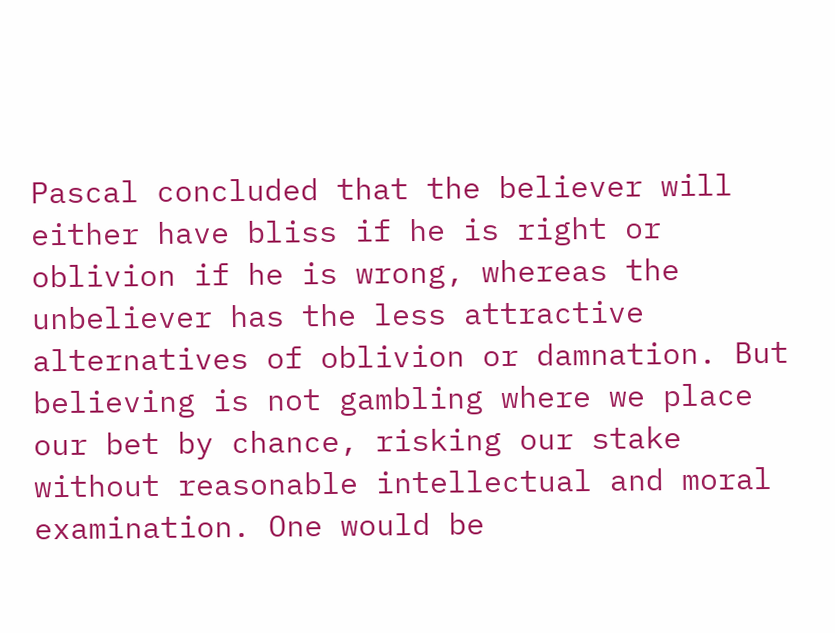Pascal concluded that the believer will either have bliss if he is right or oblivion if he is wrong, whereas the unbeliever has the less attractive alternatives of oblivion or damnation. But believing is not gambling where we place our bet by chance, risking our stake without reasonable intellectual and moral examination. One would be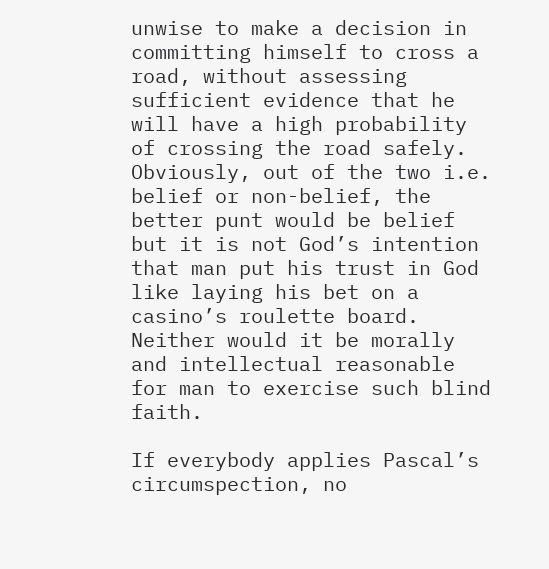unwise to make a decision in committing himself to cross a road, without assessing sufficient evidence that he will have a high probability of crossing the road safely. Obviously, out of the two i.e. belief or non-belief, the better punt would be belief but it is not God’s intention that man put his trust in God like laying his bet on a casino’s roulette board. Neither would it be morally and intellectual reasonable for man to exercise such blind faith.

If everybody applies Pascal’s circumspection, no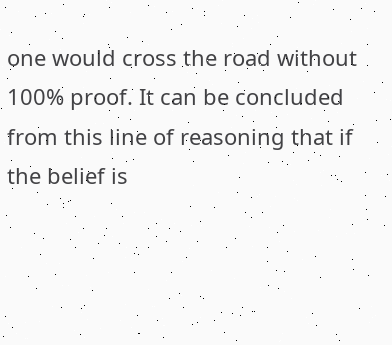one would cross the road without 100% proof. It can be concluded from this line of reasoning that if the belief is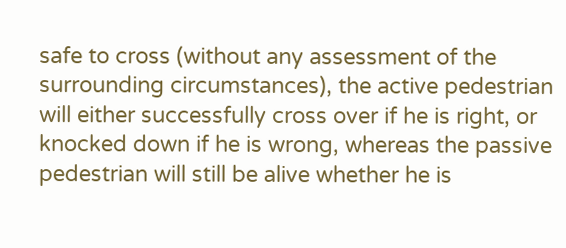safe to cross (without any assessment of the surrounding circumstances), the active pedestrian will either successfully cross over if he is right, or knocked down if he is wrong, whereas the passive pedestrian will still be alive whether he is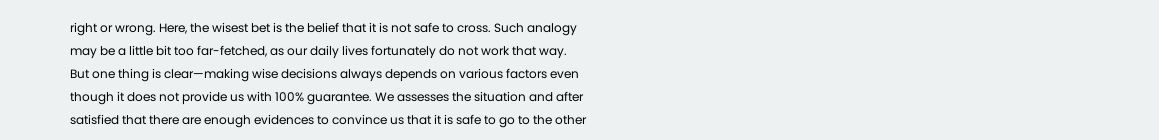right or wrong. Here, the wisest bet is the belief that it is not safe to cross. Such analogy may be a little bit too far-fetched, as our daily lives fortunately do not work that way. But one thing is clear—making wise decisions always depends on various factors even though it does not provide us with 100% guarantee. We assesses the situation and after satisfied that there are enough evidences to convince us that it is safe to go to the other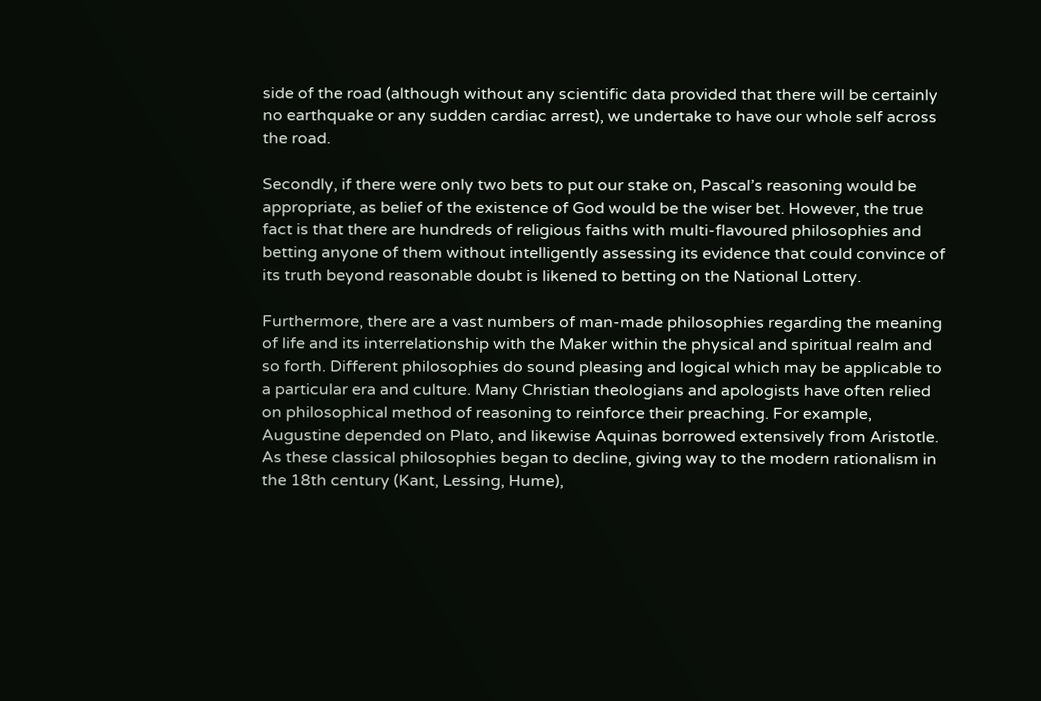side of the road (although without any scientific data provided that there will be certainly no earthquake or any sudden cardiac arrest), we undertake to have our whole self across the road.

Secondly, if there were only two bets to put our stake on, Pascal’s reasoning would be appropriate, as belief of the existence of God would be the wiser bet. However, the true fact is that there are hundreds of religious faiths with multi-flavoured philosophies and betting anyone of them without intelligently assessing its evidence that could convince of its truth beyond reasonable doubt is likened to betting on the National Lottery.

Furthermore, there are a vast numbers of man-made philosophies regarding the meaning of life and its interrelationship with the Maker within the physical and spiritual realm and so forth. Different philosophies do sound pleasing and logical which may be applicable to a particular era and culture. Many Christian theologians and apologists have often relied on philosophical method of reasoning to reinforce their preaching. For example, Augustine depended on Plato, and likewise Aquinas borrowed extensively from Aristotle. As these classical philosophies began to decline, giving way to the modern rationalism in the 18th century (Kant, Lessing, Hume),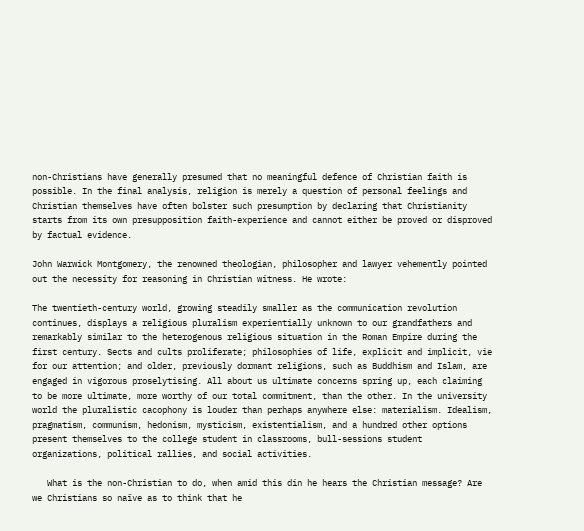non-Christians have generally presumed that no meaningful defence of Christian faith is possible. In the final analysis, religion is merely a question of personal feelings and Christian themselves have often bolster such presumption by declaring that Christianity starts from its own presupposition faith-experience and cannot either be proved or disproved by factual evidence.

John Warwick Montgomery, the renowned theologian, philosopher and lawyer vehemently pointed out the necessity for reasoning in Christian witness. He wrote:

The twentieth-century world, growing steadily smaller as the communication revolution continues, displays a religious pluralism experientially unknown to our grandfathers and remarkably similar to the heterogenous religious situation in the Roman Empire during the first century. Sects and cults proliferate; philosophies of life, explicit and implicit, vie for our attention; and older, previously dormant religions, such as Buddhism and Islam, are engaged in vigorous proselytising. All about us ultimate concerns spring up, each claiming to be more ultimate, more worthy of our total commitment, than the other. In the university world the pluralistic cacophony is louder than perhaps anywhere else: materialism. Idealism, pragmatism, communism, hedonism, mysticism, existentialism, and a hundred other options present themselves to the college student in classrooms, bull-sessions student organizations, political rallies, and social activities.

   What is the non-Christian to do, when amid this din he hears the Christian message? Are we Christians so naïve as to think that he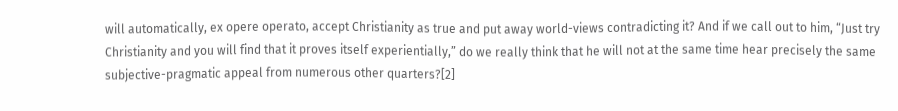will automatically, ex opere operato, accept Christianity as true and put away world-views contradicting it? And if we call out to him, “Just try Christianity and you will find that it proves itself experientially,” do we really think that he will not at the same time hear precisely the same subjective-pragmatic appeal from numerous other quarters?[2]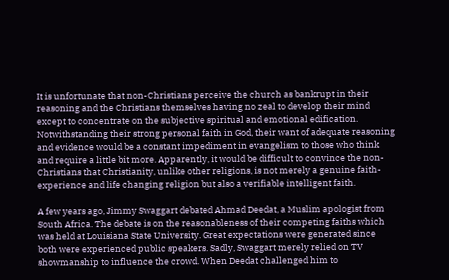It is unfortunate that non-Christians perceive the church as bankrupt in their reasoning and the Christians themselves having no zeal to develop their mind except to concentrate on the subjective spiritual and emotional edification. Notwithstanding their strong personal faith in God, their want of adequate reasoning and evidence would be a constant impediment in evangelism to those who think and require a little bit more. Apparently, it would be difficult to convince the non-Christians that Christianity, unlike other religions, is not merely a genuine faith-experience and life changing religion but also a verifiable intelligent faith.

A few years ago, Jimmy Swaggart debated Ahmad Deedat, a Muslim apologist from South Africa. The debate is on the reasonableness of their competing faiths which was held at Louisiana State University. Great expectations were generated since both were experienced public speakers. Sadly, Swaggart merely relied on TV showmanship to influence the crowd. When Deedat challenged him to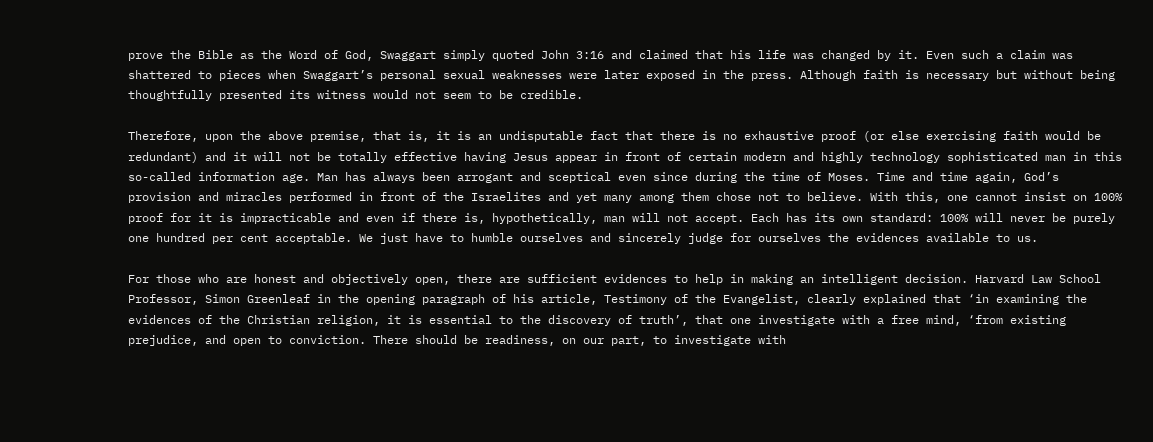prove the Bible as the Word of God, Swaggart simply quoted John 3:16 and claimed that his life was changed by it. Even such a claim was shattered to pieces when Swaggart’s personal sexual weaknesses were later exposed in the press. Although faith is necessary but without being thoughtfully presented its witness would not seem to be credible.

Therefore, upon the above premise, that is, it is an undisputable fact that there is no exhaustive proof (or else exercising faith would be redundant) and it will not be totally effective having Jesus appear in front of certain modern and highly technology sophisticated man in this so-called information age. Man has always been arrogant and sceptical even since during the time of Moses. Time and time again, God’s provision and miracles performed in front of the Israelites and yet many among them chose not to believe. With this, one cannot insist on 100% proof for it is impracticable and even if there is, hypothetically, man will not accept. Each has its own standard: 100% will never be purely one hundred per cent acceptable. We just have to humble ourselves and sincerely judge for ourselves the evidences available to us.

For those who are honest and objectively open, there are sufficient evidences to help in making an intelligent decision. Harvard Law School Professor, Simon Greenleaf in the opening paragraph of his article, Testimony of the Evangelist, clearly explained that ‘in examining the evidences of the Christian religion, it is essential to the discovery of truth’, that one investigate with a free mind, ‘from existing prejudice, and open to conviction. There should be readiness, on our part, to investigate with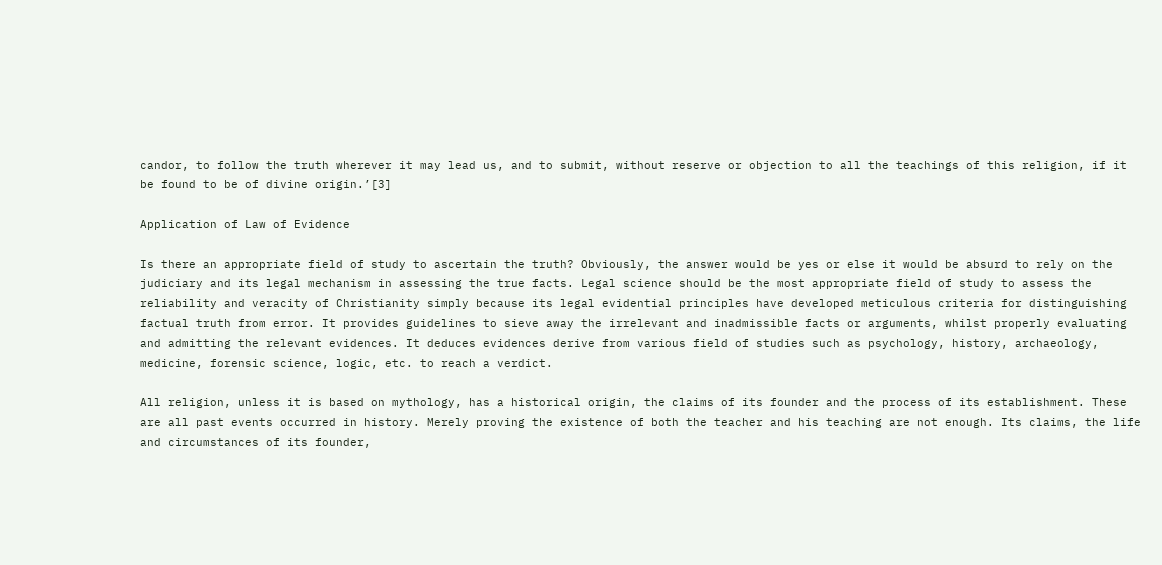candor, to follow the truth wherever it may lead us, and to submit, without reserve or objection to all the teachings of this religion, if it be found to be of divine origin.’[3]

Application of Law of Evidence

Is there an appropriate field of study to ascertain the truth? Obviously, the answer would be yes or else it would be absurd to rely on the judiciary and its legal mechanism in assessing the true facts. Legal science should be the most appropriate field of study to assess the reliability and veracity of Christianity simply because its legal evidential principles have developed meticulous criteria for distinguishing factual truth from error. It provides guidelines to sieve away the irrelevant and inadmissible facts or arguments, whilst properly evaluating and admitting the relevant evidences. It deduces evidences derive from various field of studies such as psychology, history, archaeology, medicine, forensic science, logic, etc. to reach a verdict.

All religion, unless it is based on mythology, has a historical origin, the claims of its founder and the process of its establishment. These are all past events occurred in history. Merely proving the existence of both the teacher and his teaching are not enough. Its claims, the life and circumstances of its founder,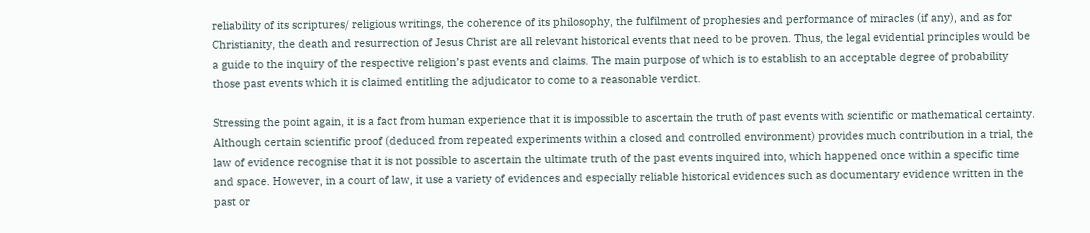reliability of its scriptures/ religious writings, the coherence of its philosophy, the fulfilment of prophesies and performance of miracles (if any), and as for Christianity, the death and resurrection of Jesus Christ are all relevant historical events that need to be proven. Thus, the legal evidential principles would be a guide to the inquiry of the respective religion’s past events and claims. The main purpose of which is to establish to an acceptable degree of probability those past events which it is claimed entitling the adjudicator to come to a reasonable verdict.

Stressing the point again, it is a fact from human experience that it is impossible to ascertain the truth of past events with scientific or mathematical certainty. Although certain scientific proof (deduced from repeated experiments within a closed and controlled environment) provides much contribution in a trial, the law of evidence recognise that it is not possible to ascertain the ultimate truth of the past events inquired into, which happened once within a specific time and space. However, in a court of law, it use a variety of evidences and especially reliable historical evidences such as documentary evidence written in the past or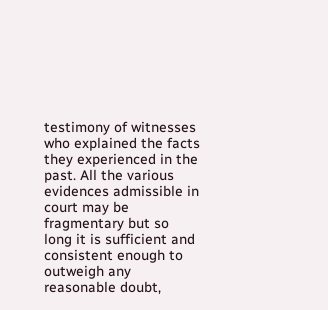testimony of witnesses who explained the facts they experienced in the past. All the various evidences admissible in court may be fragmentary but so long it is sufficient and consistent enough to outweigh any reasonable doubt,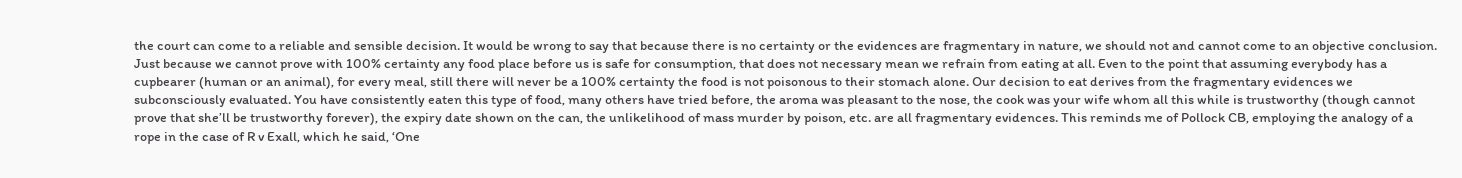the court can come to a reliable and sensible decision. It would be wrong to say that because there is no certainty or the evidences are fragmentary in nature, we should not and cannot come to an objective conclusion. Just because we cannot prove with 100% certainty any food place before us is safe for consumption, that does not necessary mean we refrain from eating at all. Even to the point that assuming everybody has a cupbearer (human or an animal), for every meal, still there will never be a 100% certainty the food is not poisonous to their stomach alone. Our decision to eat derives from the fragmentary evidences we subconsciously evaluated. You have consistently eaten this type of food, many others have tried before, the aroma was pleasant to the nose, the cook was your wife whom all this while is trustworthy (though cannot prove that she’ll be trustworthy forever), the expiry date shown on the can, the unlikelihood of mass murder by poison, etc. are all fragmentary evidences. This reminds me of Pollock CB, employing the analogy of a rope in the case of R v Exall, which he said, ‘One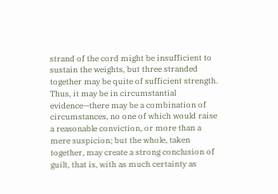strand of the cord might be insufficient to sustain the weights, but three stranded together may be quite of sufficient strength. Thus, it may be in circumstantial evidence—there may be a combination of circumstances, no one of which would raise a reasonable conviction, or more than a mere suspicion; but the whole, taken together, may create a strong conclusion of guilt, that is, with as much certainty as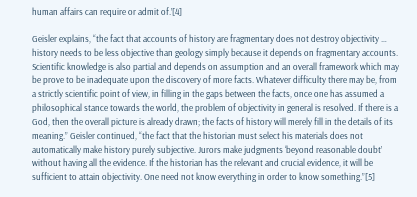human affairs can require or admit of.’[4]

Geisler explains, “the fact that accounts of history are fragmentary does not destroy objectivity … history needs to be less objective than geology simply because it depends on fragmentary accounts. Scientific knowledge is also partial and depends on assumption and an overall framework which may be prove to be inadequate upon the discovery of more facts. Whatever difficulty there may be, from a strictly scientific point of view, in filling in the gaps between the facts, once one has assumed a philosophical stance towards the world, the problem of objectivity in general is resolved. If there is a God, then the overall picture is already drawn; the facts of history will merely fill in the details of its meaning.” Geisler continued, “the fact that the historian must select his materials does not automatically make history purely subjective. Jurors make judgments ‘beyond reasonable doubt’ without having all the evidence. If the historian has the relevant and crucial evidence, it will be sufficient to attain objectivity. One need not know everything in order to know something.”[5]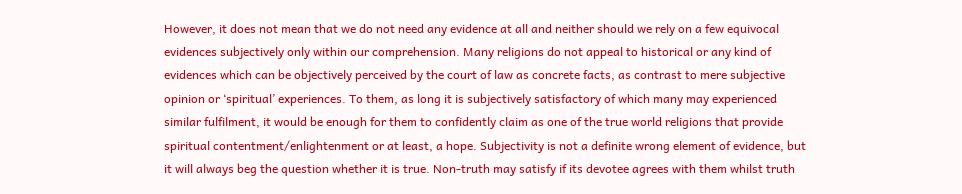However, it does not mean that we do not need any evidence at all and neither should we rely on a few equivocal evidences subjectively only within our comprehension. Many religions do not appeal to historical or any kind of evidences which can be objectively perceived by the court of law as concrete facts, as contrast to mere subjective opinion or ‘spiritual’ experiences. To them, as long it is subjectively satisfactory of which many may experienced similar fulfilment, it would be enough for them to confidently claim as one of the true world religions that provide spiritual contentment/enlightenment or at least, a hope. Subjectivity is not a definite wrong element of evidence, but it will always beg the question whether it is true. Non-truth may satisfy if its devotee agrees with them whilst truth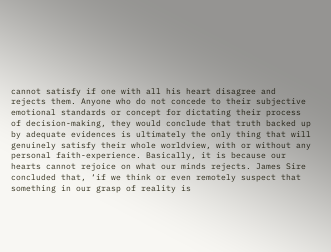cannot satisfy if one with all his heart disagree and rejects them. Anyone who do not concede to their subjective emotional standards or concept for dictating their process of decision-making, they would conclude that truth backed up by adequate evidences is ultimately the only thing that will genuinely satisfy their whole worldview, with or without any personal faith-experience. Basically, it is because our hearts cannot rejoice on what our minds rejects. James Sire concluded that, ‘if we think or even remotely suspect that something in our grasp of reality is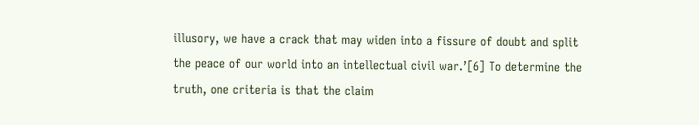illusory, we have a crack that may widen into a fissure of doubt and split the peace of our world into an intellectual civil war.’[6] To determine the truth, one criteria is that the claim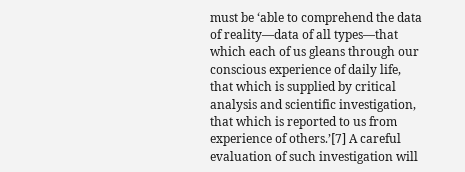must be ‘able to comprehend the data of reality—data of all types—that which each of us gleans through our conscious experience of daily life, that which is supplied by critical analysis and scientific investigation, that which is reported to us from experience of others.’[7] A careful evaluation of such investigation will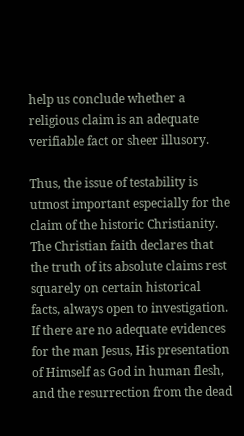help us conclude whether a religious claim is an adequate verifiable fact or sheer illusory.

Thus, the issue of testability is utmost important especially for the claim of the historic Christianity. The Christian faith declares that the truth of its absolute claims rest squarely on certain historical facts, always open to investigation. If there are no adequate evidences for the man Jesus, His presentation of Himself as God in human flesh, and the resurrection from the dead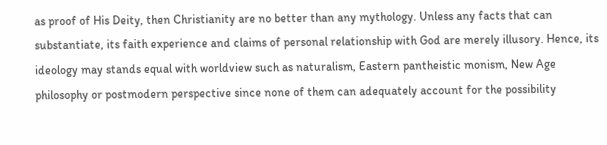as proof of His Deity, then Christianity are no better than any mythology. Unless any facts that can substantiate, its faith experience and claims of personal relationship with God are merely illusory. Hence, its ideology may stands equal with worldview such as naturalism, Eastern pantheistic monism, New Age philosophy or postmodern perspective since none of them can adequately account for the possibility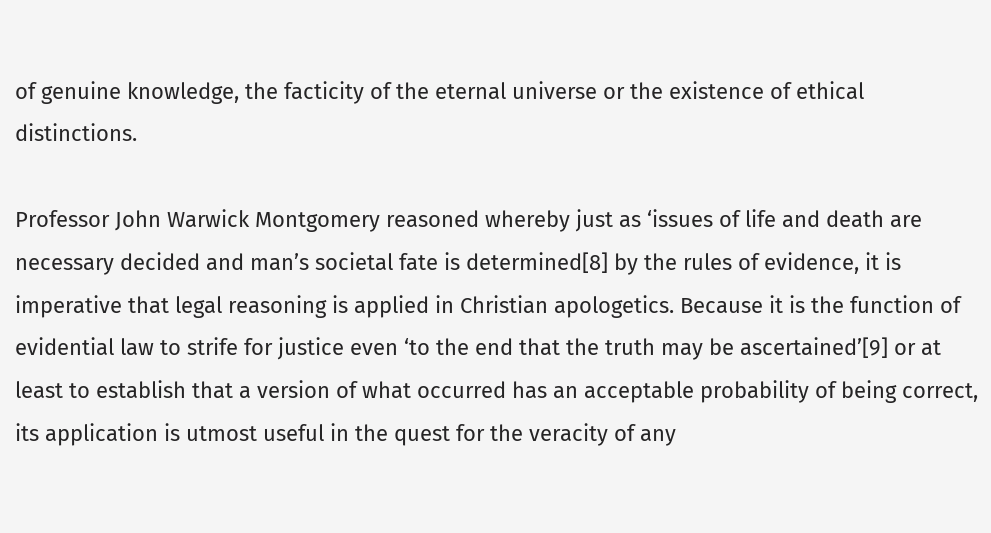of genuine knowledge, the facticity of the eternal universe or the existence of ethical distinctions.

Professor John Warwick Montgomery reasoned whereby just as ‘issues of life and death are necessary decided and man’s societal fate is determined[8] by the rules of evidence, it is imperative that legal reasoning is applied in Christian apologetics. Because it is the function of evidential law to strife for justice even ‘to the end that the truth may be ascertained’[9] or at least to establish that a version of what occurred has an acceptable probability of being correct, its application is utmost useful in the quest for the veracity of any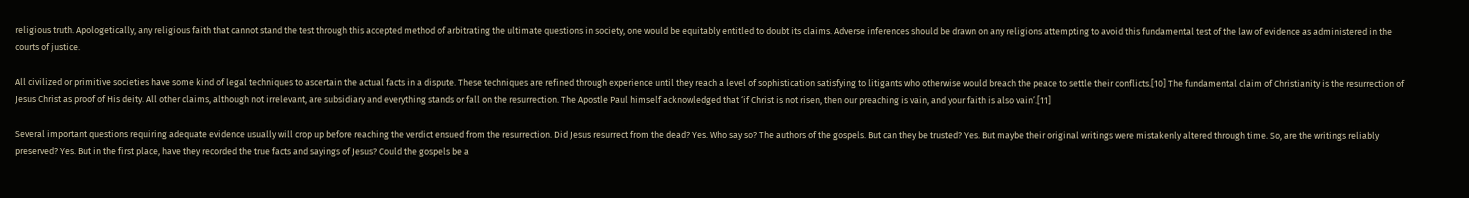religious truth. Apologetically, any religious faith that cannot stand the test through this accepted method of arbitrating the ultimate questions in society, one would be equitably entitled to doubt its claims. Adverse inferences should be drawn on any religions attempting to avoid this fundamental test of the law of evidence as administered in the courts of justice.

All civilized or primitive societies have some kind of legal techniques to ascertain the actual facts in a dispute. These techniques are refined through experience until they reach a level of sophistication satisfying to litigants who otherwise would breach the peace to settle their conflicts.[10] The fundamental claim of Christianity is the resurrection of Jesus Christ as proof of His deity. All other claims, although not irrelevant, are subsidiary and everything stands or fall on the resurrection. The Apostle Paul himself acknowledged that ‘if Christ is not risen, then our preaching is vain, and your faith is also vain’.[11]

Several important questions requiring adequate evidence usually will crop up before reaching the verdict ensued from the resurrection. Did Jesus resurrect from the dead? Yes. Who say so? The authors of the gospels. But can they be trusted? Yes. But maybe their original writings were mistakenly altered through time. So, are the writings reliably preserved? Yes. But in the first place, have they recorded the true facts and sayings of Jesus? Could the gospels be a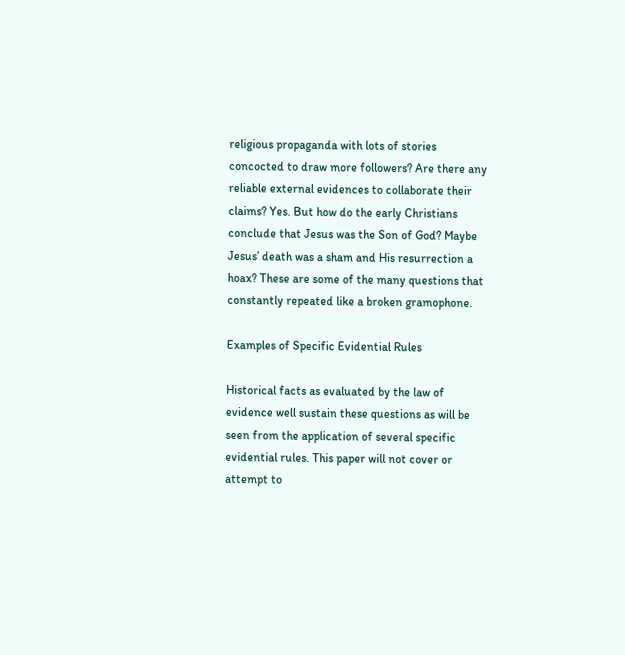religious propaganda with lots of stories concocted to draw more followers? Are there any reliable external evidences to collaborate their claims? Yes. But how do the early Christians conclude that Jesus was the Son of God? Maybe Jesus’ death was a sham and His resurrection a hoax? These are some of the many questions that constantly repeated like a broken gramophone.

Examples of Specific Evidential Rules

Historical facts as evaluated by the law of evidence well sustain these questions as will be seen from the application of several specific evidential rules. This paper will not cover or attempt to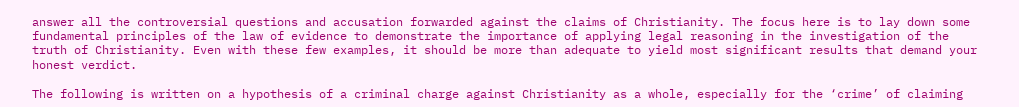answer all the controversial questions and accusation forwarded against the claims of Christianity. The focus here is to lay down some fundamental principles of the law of evidence to demonstrate the importance of applying legal reasoning in the investigation of the truth of Christianity. Even with these few examples, it should be more than adequate to yield most significant results that demand your honest verdict.

The following is written on a hypothesis of a criminal charge against Christianity as a whole, especially for the ‘crime’ of claiming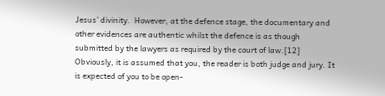Jesus’ divinity.  However, at the defence stage, the documentary and other evidences are authentic whilst the defence is as though submitted by the lawyers as required by the court of law.[12] Obviously, it is assumed that you, the reader is both judge and jury. It is expected of you to be open-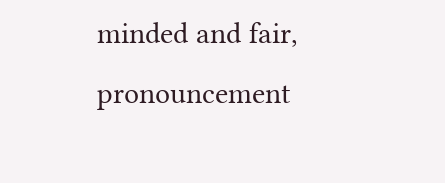minded and fair, pronouncement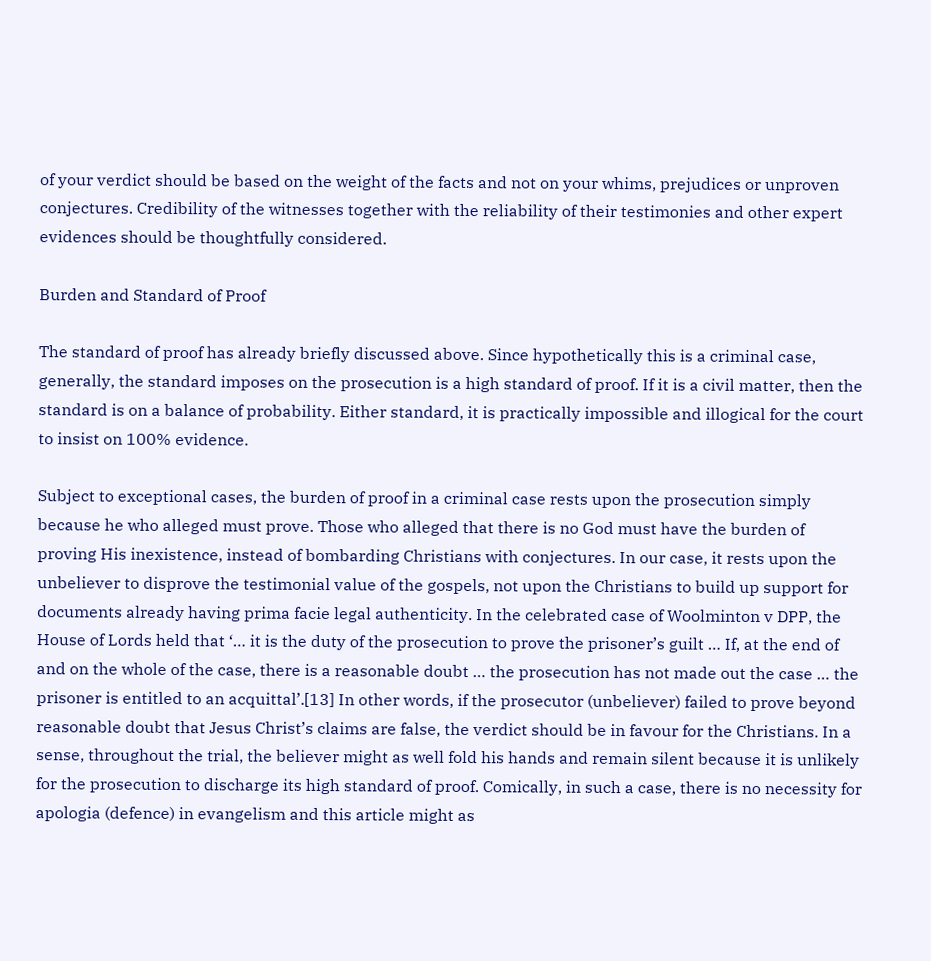of your verdict should be based on the weight of the facts and not on your whims, prejudices or unproven conjectures. Credibility of the witnesses together with the reliability of their testimonies and other expert evidences should be thoughtfully considered.

Burden and Standard of Proof

The standard of proof has already briefly discussed above. Since hypothetically this is a criminal case, generally, the standard imposes on the prosecution is a high standard of proof. If it is a civil matter, then the standard is on a balance of probability. Either standard, it is practically impossible and illogical for the court to insist on 100% evidence.

Subject to exceptional cases, the burden of proof in a criminal case rests upon the prosecution simply because he who alleged must prove. Those who alleged that there is no God must have the burden of proving His inexistence, instead of bombarding Christians with conjectures. In our case, it rests upon the unbeliever to disprove the testimonial value of the gospels, not upon the Christians to build up support for documents already having prima facie legal authenticity. In the celebrated case of Woolminton v DPP, the House of Lords held that ‘… it is the duty of the prosecution to prove the prisoner’s guilt … If, at the end of and on the whole of the case, there is a reasonable doubt … the prosecution has not made out the case … the prisoner is entitled to an acquittal’.[13] In other words, if the prosecutor (unbeliever) failed to prove beyond reasonable doubt that Jesus Christ’s claims are false, the verdict should be in favour for the Christians. In a sense, throughout the trial, the believer might as well fold his hands and remain silent because it is unlikely for the prosecution to discharge its high standard of proof. Comically, in such a case, there is no necessity for apologia (defence) in evangelism and this article might as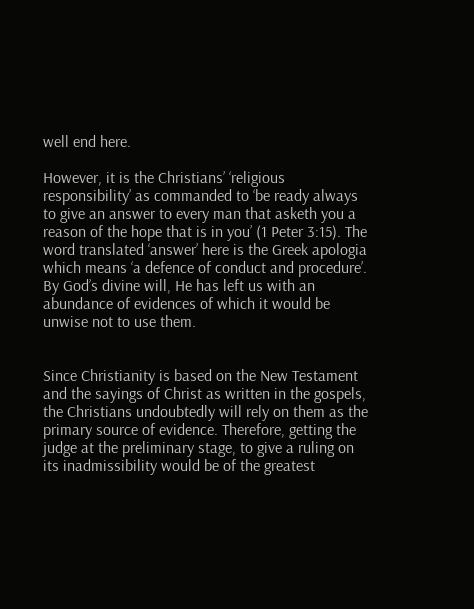well end here.

However, it is the Christians’ ‘religious responsibility’ as commanded to ‘be ready always to give an answer to every man that asketh you a reason of the hope that is in you’ (1 Peter 3:15). The word translated ‘answer’ here is the Greek apologia which means ‘a defence of conduct and procedure’. By God’s divine will, He has left us with an abundance of evidences of which it would be unwise not to use them.


Since Christianity is based on the New Testament and the sayings of Christ as written in the gospels, the Christians undoubtedly will rely on them as the primary source of evidence. Therefore, getting the judge at the preliminary stage, to give a ruling on its inadmissibility would be of the greatest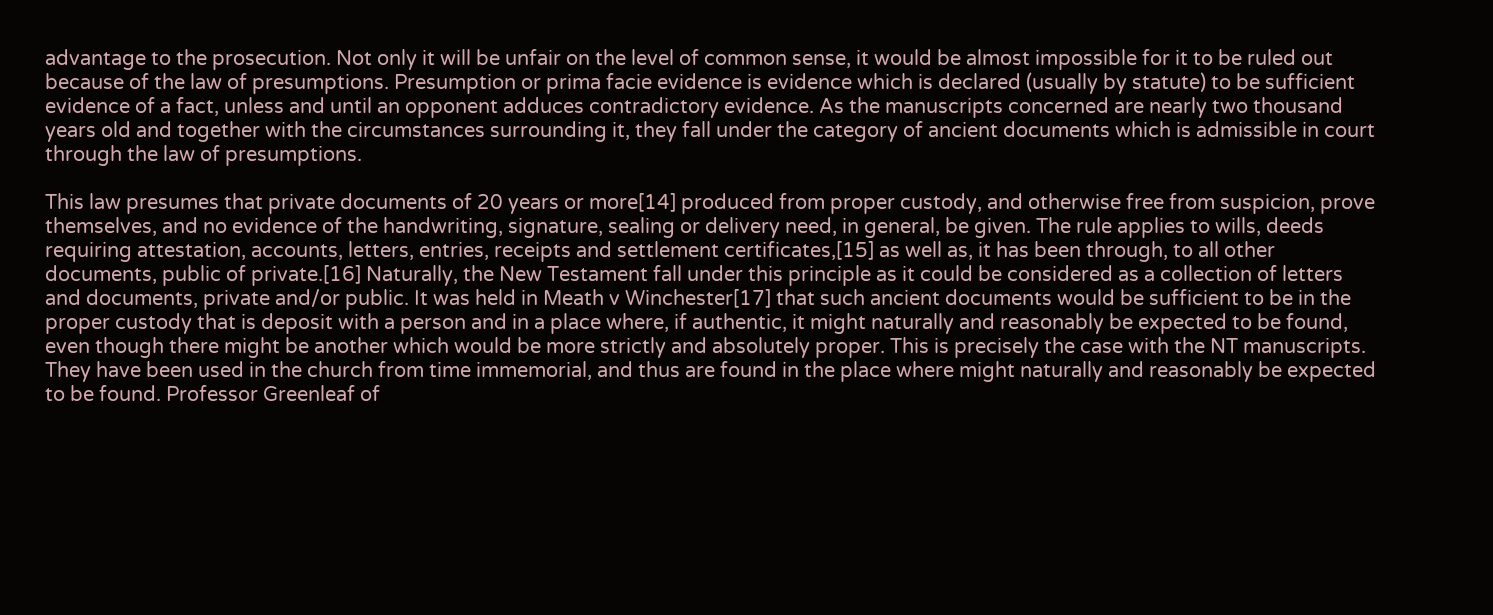advantage to the prosecution. Not only it will be unfair on the level of common sense, it would be almost impossible for it to be ruled out because of the law of presumptions. Presumption or prima facie evidence is evidence which is declared (usually by statute) to be sufficient evidence of a fact, unless and until an opponent adduces contradictory evidence. As the manuscripts concerned are nearly two thousand years old and together with the circumstances surrounding it, they fall under the category of ancient documents which is admissible in court through the law of presumptions.

This law presumes that private documents of 20 years or more[14] produced from proper custody, and otherwise free from suspicion, prove themselves, and no evidence of the handwriting, signature, sealing or delivery need, in general, be given. The rule applies to wills, deeds requiring attestation, accounts, letters, entries, receipts and settlement certificates,[15] as well as, it has been through, to all other documents, public of private.[16] Naturally, the New Testament fall under this principle as it could be considered as a collection of letters and documents, private and/or public. It was held in Meath v Winchester[17] that such ancient documents would be sufficient to be in the proper custody that is deposit with a person and in a place where, if authentic, it might naturally and reasonably be expected to be found, even though there might be another which would be more strictly and absolutely proper. This is precisely the case with the NT manuscripts. They have been used in the church from time immemorial, and thus are found in the place where might naturally and reasonably be expected to be found. Professor Greenleaf of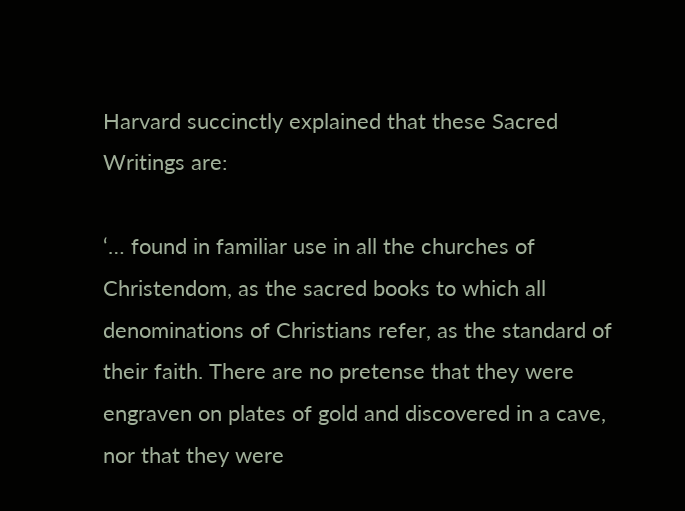Harvard succinctly explained that these Sacred Writings are:

‘… found in familiar use in all the churches of Christendom, as the sacred books to which all denominations of Christians refer, as the standard of their faith. There are no pretense that they were engraven on plates of gold and discovered in a cave, nor that they were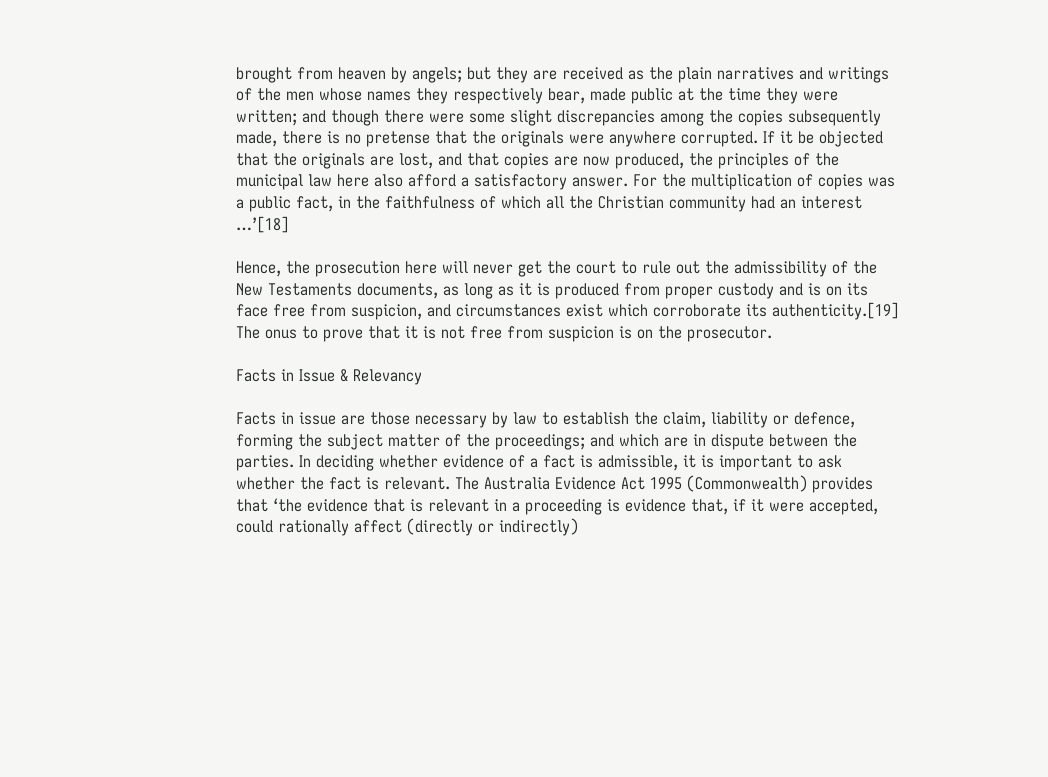brought from heaven by angels; but they are received as the plain narratives and writings of the men whose names they respectively bear, made public at the time they were written; and though there were some slight discrepancies among the copies subsequently made, there is no pretense that the originals were anywhere corrupted. If it be objected that the originals are lost, and that copies are now produced, the principles of the municipal law here also afford a satisfactory answer. For the multiplication of copies was a public fact, in the faithfulness of which all the Christian community had an interest …’[18]

Hence, the prosecution here will never get the court to rule out the admissibility of the New Testaments documents, as long as it is produced from proper custody and is on its face free from suspicion, and circumstances exist which corroborate its authenticity.[19] The onus to prove that it is not free from suspicion is on the prosecutor.

Facts in Issue & Relevancy

Facts in issue are those necessary by law to establish the claim, liability or defence, forming the subject matter of the proceedings; and which are in dispute between the parties. In deciding whether evidence of a fact is admissible, it is important to ask whether the fact is relevant. The Australia Evidence Act 1995 (Commonwealth) provides that ‘the evidence that is relevant in a proceeding is evidence that, if it were accepted, could rationally affect (directly or indirectly)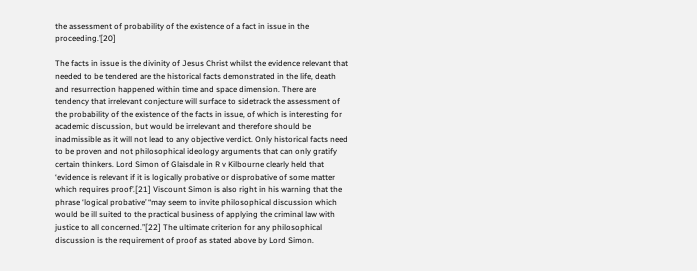the assessment of probability of the existence of a fact in issue in the proceeding.’[20]

The facts in issue is the divinity of Jesus Christ whilst the evidence relevant that needed to be tendered are the historical facts demonstrated in the life, death and resurrection happened within time and space dimension. There are tendency that irrelevant conjecture will surface to sidetrack the assessment of the probability of the existence of the facts in issue, of which is interesting for academic discussion, but would be irrelevant and therefore should be inadmissible as it will not lead to any objective verdict. Only historical facts need to be proven and not philosophical ideology arguments that can only gratify certain thinkers. Lord Simon of Glaisdale in R v Kilbourne clearly held that ‘evidence is relevant if it is logically probative or disprobative of some matter which requires proof’.[21] Viscount Simon is also right in his warning that the phrase ‘logical probative’ “may seem to invite philosophical discussion which would be ill suited to the practical business of applying the criminal law with justice to all concerned.”[22] The ultimate criterion for any philosophical discussion is the requirement of proof as stated above by Lord Simon.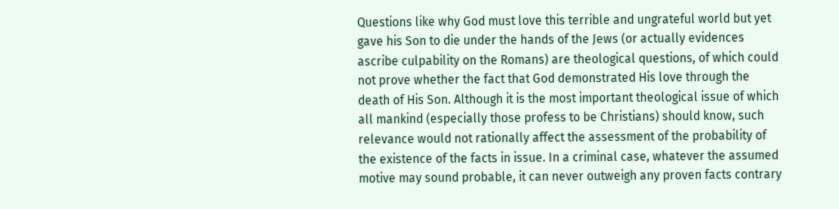Questions like why God must love this terrible and ungrateful world but yet gave his Son to die under the hands of the Jews (or actually evidences ascribe culpability on the Romans) are theological questions, of which could not prove whether the fact that God demonstrated His love through the death of His Son. Although it is the most important theological issue of which all mankind (especially those profess to be Christians) should know, such relevance would not rationally affect the assessment of the probability of the existence of the facts in issue. In a criminal case, whatever the assumed motive may sound probable, it can never outweigh any proven facts contrary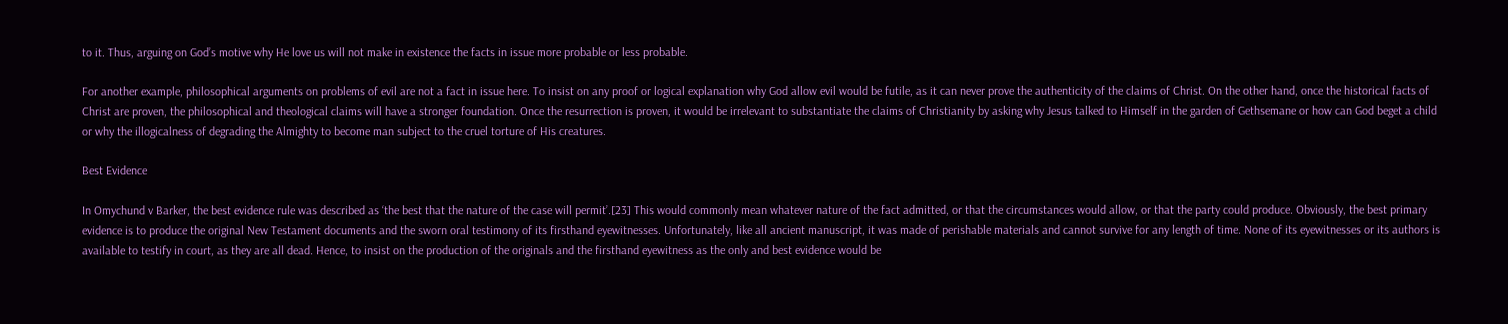to it. Thus, arguing on God’s motive why He love us will not make in existence the facts in issue more probable or less probable.

For another example, philosophical arguments on problems of evil are not a fact in issue here. To insist on any proof or logical explanation why God allow evil would be futile, as it can never prove the authenticity of the claims of Christ. On the other hand, once the historical facts of Christ are proven, the philosophical and theological claims will have a stronger foundation. Once the resurrection is proven, it would be irrelevant to substantiate the claims of Christianity by asking why Jesus talked to Himself in the garden of Gethsemane or how can God beget a child or why the illogicalness of degrading the Almighty to become man subject to the cruel torture of His creatures.

Best Evidence

In Omychund v Barker, the best evidence rule was described as ‘the best that the nature of the case will permit’.[23] This would commonly mean whatever nature of the fact admitted, or that the circumstances would allow, or that the party could produce. Obviously, the best primary evidence is to produce the original New Testament documents and the sworn oral testimony of its firsthand eyewitnesses. Unfortunately, like all ancient manuscript, it was made of perishable materials and cannot survive for any length of time. None of its eyewitnesses or its authors is available to testify in court, as they are all dead. Hence, to insist on the production of the originals and the firsthand eyewitness as the only and best evidence would be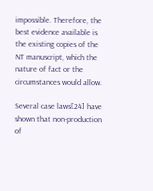impossible. Therefore, the best evidence available is the existing copies of the NT manuscript, which the nature of fact or the circumstances would allow.

Several case laws[24] have shown that non-production of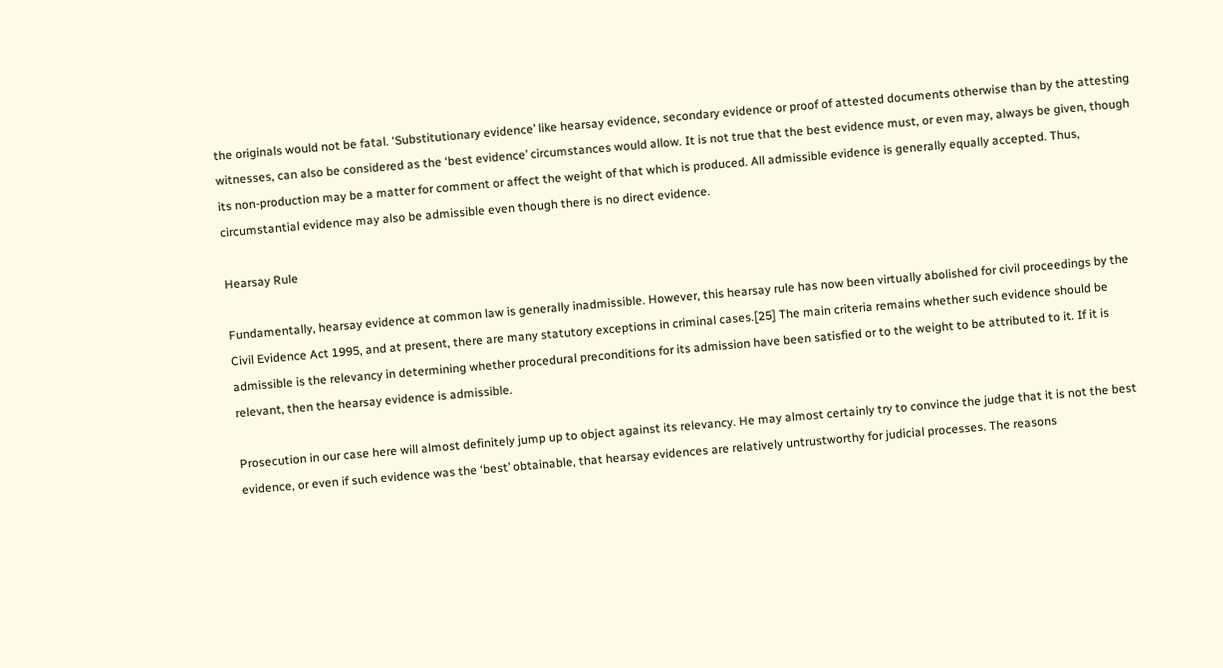the originals would not be fatal. ‘Substitutionary evidence’ like hearsay evidence, secondary evidence or proof of attested documents otherwise than by the attesting witnesses, can also be considered as the ‘best evidence’ circumstances would allow. It is not true that the best evidence must, or even may, always be given, though its non-production may be a matter for comment or affect the weight of that which is produced. All admissible evidence is generally equally accepted. Thus, circumstantial evidence may also be admissible even though there is no direct evidence.

Hearsay Rule

Fundamentally, hearsay evidence at common law is generally inadmissible. However, this hearsay rule has now been virtually abolished for civil proceedings by the Civil Evidence Act 1995, and at present, there are many statutory exceptions in criminal cases.[25] The main criteria remains whether such evidence should be admissible is the relevancy in determining whether procedural preconditions for its admission have been satisfied or to the weight to be attributed to it. If it is relevant, then the hearsay evidence is admissible.

Prosecution in our case here will almost definitely jump up to object against its relevancy. He may almost certainly try to convince the judge that it is not the best evidence, or even if such evidence was the ‘best’ obtainable, that hearsay evidences are relatively untrustworthy for judicial processes. The reasons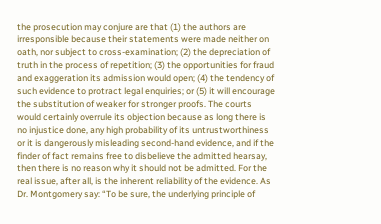the prosecution may conjure are that (1) the authors are irresponsible because their statements were made neither on oath, nor subject to cross-examination; (2) the depreciation of truth in the process of repetition; (3) the opportunities for fraud and exaggeration its admission would open; (4) the tendency of such evidence to protract legal enquiries; or (5) it will encourage the substitution of weaker for stronger proofs. The courts would certainly overrule its objection because as long there is no injustice done, any high probability of its untrustworthiness or it is dangerously misleading second-hand evidence, and if the finder of fact remains free to disbelieve the admitted hearsay, then there is no reason why it should not be admitted. For the real issue, after all, is the inherent reliability of the evidence. As Dr. Montgomery say: “To be sure, the underlying principle of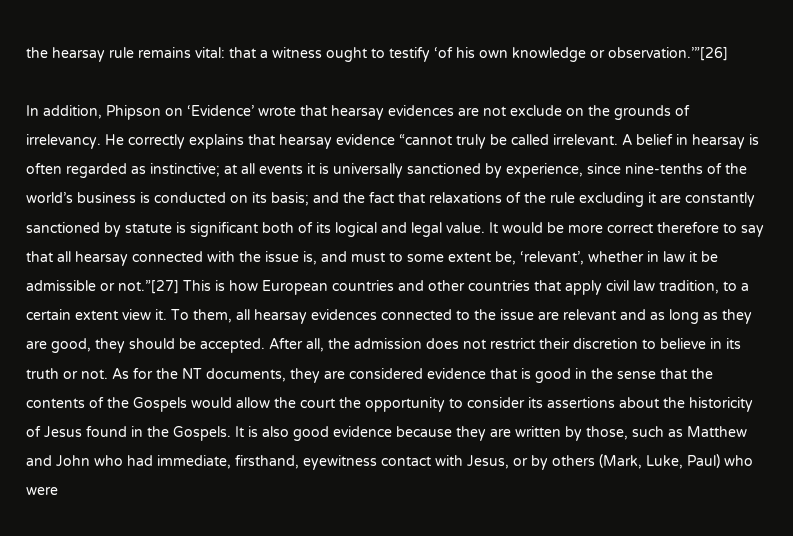the hearsay rule remains vital: that a witness ought to testify ‘of his own knowledge or observation.’”[26]

In addition, Phipson on ‘Evidence’ wrote that hearsay evidences are not exclude on the grounds of irrelevancy. He correctly explains that hearsay evidence “cannot truly be called irrelevant. A belief in hearsay is often regarded as instinctive; at all events it is universally sanctioned by experience, since nine-tenths of the world’s business is conducted on its basis; and the fact that relaxations of the rule excluding it are constantly sanctioned by statute is significant both of its logical and legal value. It would be more correct therefore to say that all hearsay connected with the issue is, and must to some extent be, ‘relevant’, whether in law it be admissible or not.”[27] This is how European countries and other countries that apply civil law tradition, to a certain extent view it. To them, all hearsay evidences connected to the issue are relevant and as long as they are good, they should be accepted. After all, the admission does not restrict their discretion to believe in its truth or not. As for the NT documents, they are considered evidence that is good in the sense that the contents of the Gospels would allow the court the opportunity to consider its assertions about the historicity of Jesus found in the Gospels. It is also good evidence because they are written by those, such as Matthew and John who had immediate, firsthand, eyewitness contact with Jesus, or by others (Mark, Luke, Paul) who were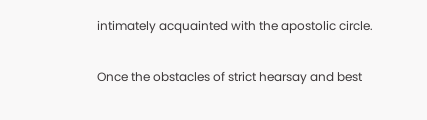intimately acquainted with the apostolic circle.

Once the obstacles of strict hearsay and best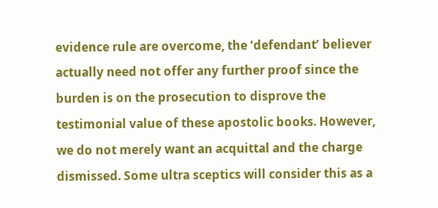evidence rule are overcome, the ‘defendant’ believer actually need not offer any further proof since the burden is on the prosecution to disprove the testimonial value of these apostolic books. However, we do not merely want an acquittal and the charge dismissed. Some ultra sceptics will consider this as a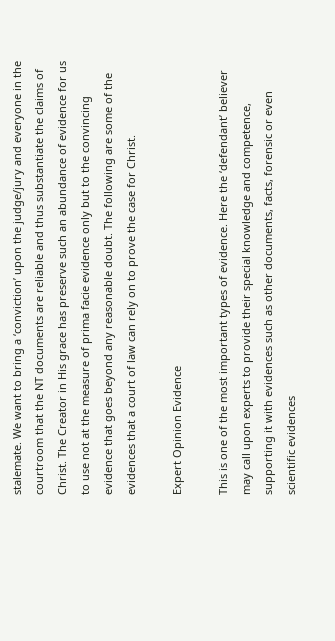stalemate. We want to bring a ‘conviction’ upon the judge/jury and everyone in the courtroom that the NT documents are reliable and thus substantiate the claims of Christ. The Creator in His grace has preserve such an abundance of evidence for us to use not at the measure of prima facie evidence only but to the convincing evidence that goes beyond any reasonable doubt. The following are some of the evidences that a court of law can rely on to prove the case for Christ.

Expert Opinion Evidence

This is one of the most important types of evidence. Here the ‘defendant’ believer may call upon experts to provide their special knowledge and competence, supporting it with evidences such as other documents, facts, forensic or even scientific evidences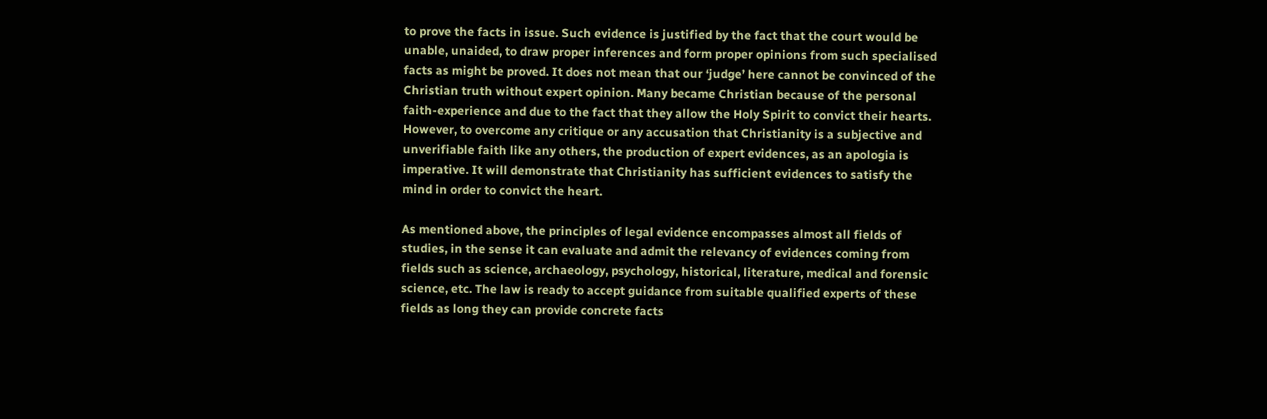to prove the facts in issue. Such evidence is justified by the fact that the court would be unable, unaided, to draw proper inferences and form proper opinions from such specialised facts as might be proved. It does not mean that our ‘judge’ here cannot be convinced of the Christian truth without expert opinion. Many became Christian because of the personal faith-experience and due to the fact that they allow the Holy Spirit to convict their hearts. However, to overcome any critique or any accusation that Christianity is a subjective and unverifiable faith like any others, the production of expert evidences, as an apologia is imperative. It will demonstrate that Christianity has sufficient evidences to satisfy the mind in order to convict the heart.

As mentioned above, the principles of legal evidence encompasses almost all fields of studies, in the sense it can evaluate and admit the relevancy of evidences coming from fields such as science, archaeology, psychology, historical, literature, medical and forensic science, etc. The law is ready to accept guidance from suitable qualified experts of these fields as long they can provide concrete facts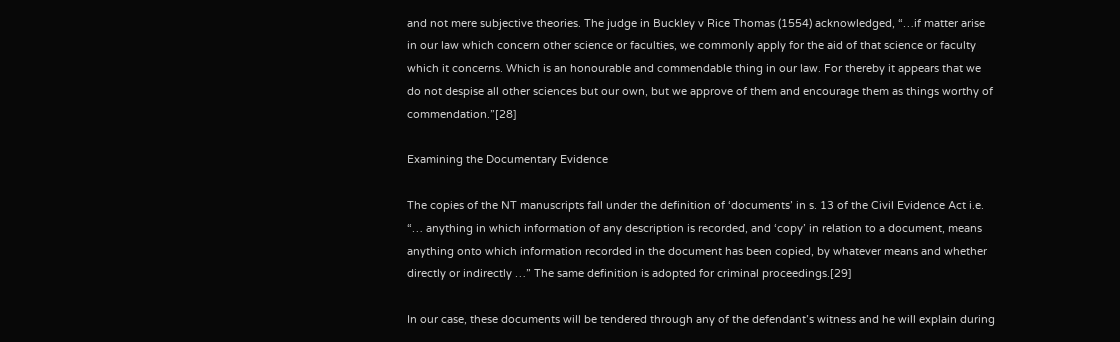and not mere subjective theories. The judge in Buckley v Rice Thomas (1554) acknowledged, “…if matter arise in our law which concern other science or faculties, we commonly apply for the aid of that science or faculty which it concerns. Which is an honourable and commendable thing in our law. For thereby it appears that we do not despise all other sciences but our own, but we approve of them and encourage them as things worthy of commendation.”[28]

Examining the Documentary Evidence

The copies of the NT manuscripts fall under the definition of ‘documents’ in s. 13 of the Civil Evidence Act i.e. “… anything in which information of any description is recorded, and ‘copy’ in relation to a document, means anything onto which information recorded in the document has been copied, by whatever means and whether directly or indirectly …” The same definition is adopted for criminal proceedings.[29]

In our case, these documents will be tendered through any of the defendant’s witness and he will explain during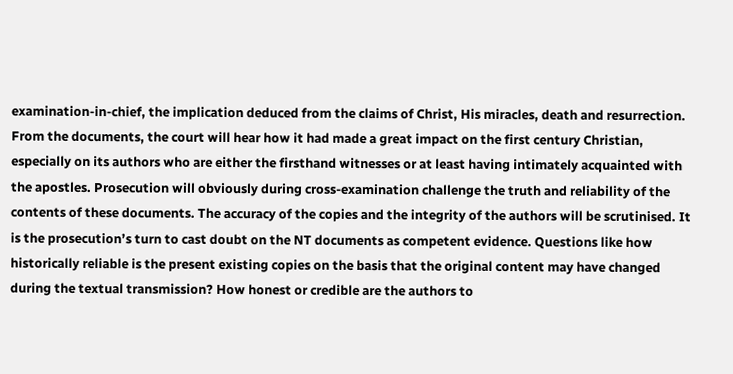examination-in-chief, the implication deduced from the claims of Christ, His miracles, death and resurrection. From the documents, the court will hear how it had made a great impact on the first century Christian, especially on its authors who are either the firsthand witnesses or at least having intimately acquainted with the apostles. Prosecution will obviously during cross-examination challenge the truth and reliability of the contents of these documents. The accuracy of the copies and the integrity of the authors will be scrutinised. It is the prosecution’s turn to cast doubt on the NT documents as competent evidence. Questions like how historically reliable is the present existing copies on the basis that the original content may have changed during the textual transmission? How honest or credible are the authors to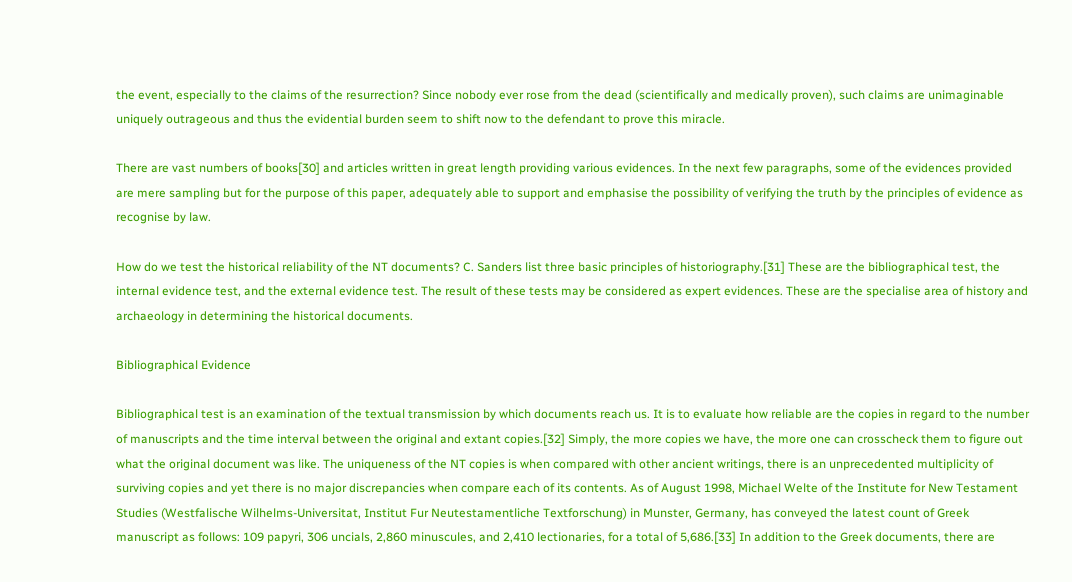the event, especially to the claims of the resurrection? Since nobody ever rose from the dead (scientifically and medically proven), such claims are unimaginable uniquely outrageous and thus the evidential burden seem to shift now to the defendant to prove this miracle.

There are vast numbers of books[30] and articles written in great length providing various evidences. In the next few paragraphs, some of the evidences provided are mere sampling but for the purpose of this paper, adequately able to support and emphasise the possibility of verifying the truth by the principles of evidence as recognise by law.

How do we test the historical reliability of the NT documents? C. Sanders list three basic principles of historiography.[31] These are the bibliographical test, the internal evidence test, and the external evidence test. The result of these tests may be considered as expert evidences. These are the specialise area of history and archaeology in determining the historical documents.

Bibliographical Evidence

Bibliographical test is an examination of the textual transmission by which documents reach us. It is to evaluate how reliable are the copies in regard to the number of manuscripts and the time interval between the original and extant copies.[32] Simply, the more copies we have, the more one can crosscheck them to figure out what the original document was like. The uniqueness of the NT copies is when compared with other ancient writings, there is an unprecedented multiplicity of surviving copies and yet there is no major discrepancies when compare each of its contents. As of August 1998, Michael Welte of the Institute for New Testament Studies (Westfalische Wilhelms-Universitat, Institut Fur Neutestamentliche Textforschung) in Munster, Germany, has conveyed the latest count of Greek manuscript as follows: 109 papyri, 306 uncials, 2,860 minuscules, and 2,410 lectionaries, for a total of 5,686.[33] In addition to the Greek documents, there are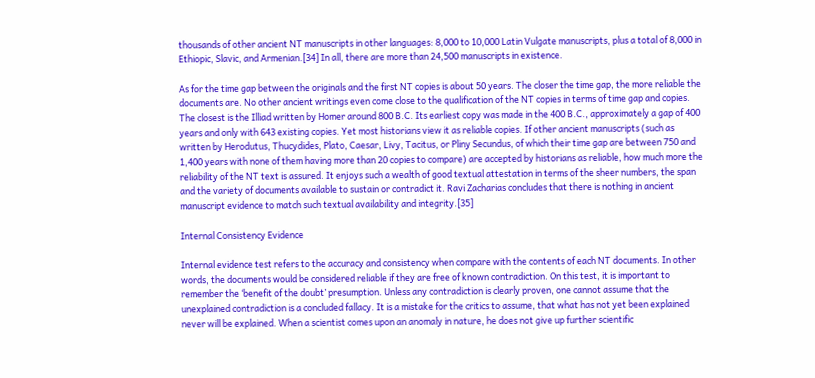thousands of other ancient NT manuscripts in other languages: 8,000 to 10,000 Latin Vulgate manuscripts, plus a total of 8,000 in Ethiopic, Slavic, and Armenian.[34] In all, there are more than 24,500 manuscripts in existence.

As for the time gap between the originals and the first NT copies is about 50 years. The closer the time gap, the more reliable the documents are. No other ancient writings even come close to the qualification of the NT copies in terms of time gap and copies. The closest is the Illiad written by Homer around 800 B.C. Its earliest copy was made in the 400 B.C., approximately a gap of 400 years and only with 643 existing copies. Yet most historians view it as reliable copies. If other ancient manuscripts (such as written by Herodutus, Thucydides, Plato, Caesar, Livy, Tacitus, or Pliny Secundus, of which their time gap are between 750 and 1,400 years with none of them having more than 20 copies to compare) are accepted by historians as reliable, how much more the reliability of the NT text is assured. It enjoys such a wealth of good textual attestation in terms of the sheer numbers, the span and the variety of documents available to sustain or contradict it. Ravi Zacharias concludes that there is nothing in ancient manuscript evidence to match such textual availability and integrity.[35]

Internal Consistency Evidence

Internal evidence test refers to the accuracy and consistency when compare with the contents of each NT documents. In other words, the documents would be considered reliable if they are free of known contradiction. On this test, it is important to remember the ‘benefit of the doubt’ presumption. Unless any contradiction is clearly proven, one cannot assume that the unexplained contradiction is a concluded fallacy. It is a mistake for the critics to assume, that what has not yet been explained never will be explained. When a scientist comes upon an anomaly in nature, he does not give up further scientific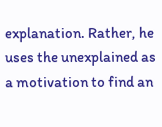explanation. Rather, he uses the unexplained as a motivation to find an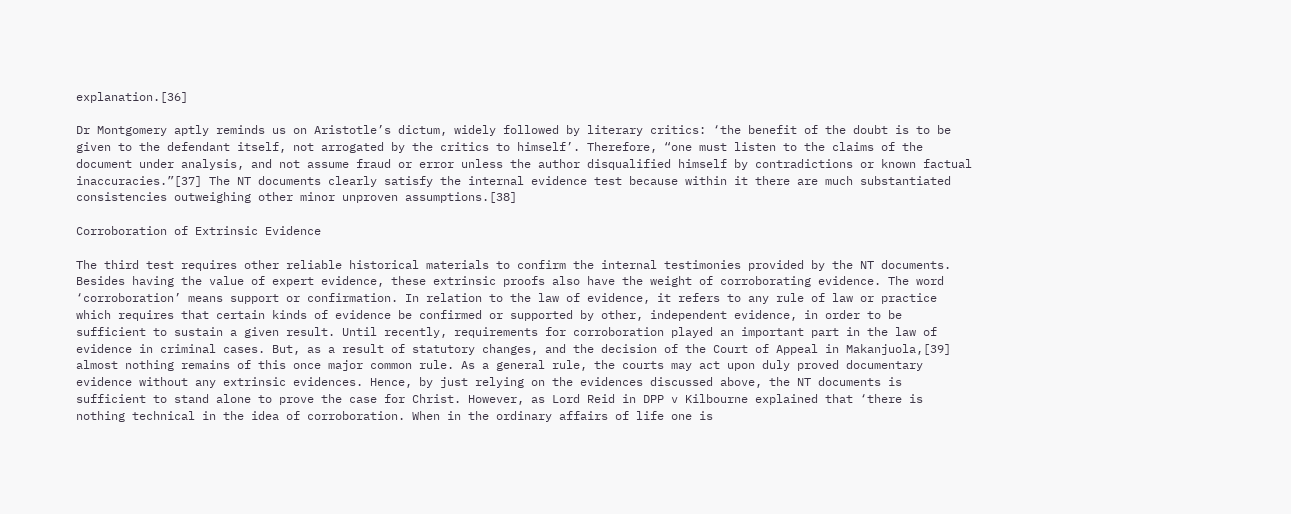explanation.[36]

Dr Montgomery aptly reminds us on Aristotle’s dictum, widely followed by literary critics: ‘the benefit of the doubt is to be given to the defendant itself, not arrogated by the critics to himself’. Therefore, “one must listen to the claims of the document under analysis, and not assume fraud or error unless the author disqualified himself by contradictions or known factual inaccuracies.”[37] The NT documents clearly satisfy the internal evidence test because within it there are much substantiated consistencies outweighing other minor unproven assumptions.[38]

Corroboration of Extrinsic Evidence

The third test requires other reliable historical materials to confirm the internal testimonies provided by the NT documents. Besides having the value of expert evidence, these extrinsic proofs also have the weight of corroborating evidence. The word ‘corroboration’ means support or confirmation. In relation to the law of evidence, it refers to any rule of law or practice which requires that certain kinds of evidence be confirmed or supported by other, independent evidence, in order to be sufficient to sustain a given result. Until recently, requirements for corroboration played an important part in the law of evidence in criminal cases. But, as a result of statutory changes, and the decision of the Court of Appeal in Makanjuola,[39] almost nothing remains of this once major common rule. As a general rule, the courts may act upon duly proved documentary evidence without any extrinsic evidences. Hence, by just relying on the evidences discussed above, the NT documents is sufficient to stand alone to prove the case for Christ. However, as Lord Reid in DPP v Kilbourne explained that ‘there is nothing technical in the idea of corroboration. When in the ordinary affairs of life one is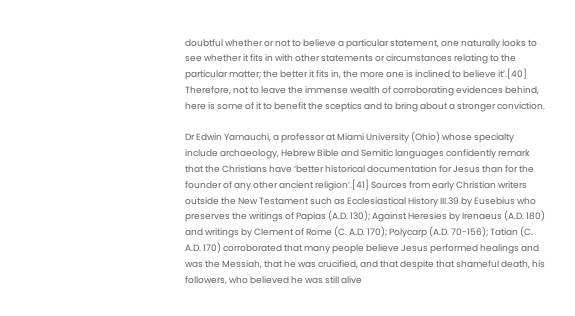doubtful whether or not to believe a particular statement, one naturally looks to see whether it fits in with other statements or circumstances relating to the particular matter; the better it fits in, the more one is inclined to believe it’.[40] Therefore, not to leave the immense wealth of corroborating evidences behind, here is some of it to benefit the sceptics and to bring about a stronger conviction.

Dr Edwin Yamauchi, a professor at Miami University (Ohio) whose specialty include archaeology, Hebrew Bible and Semitic languages confidently remark that the Christians have ‘better historical documentation for Jesus than for the founder of any other ancient religion’.[41] Sources from early Christian writers outside the New Testament such as Ecclesiastical History III.39 by Eusebius who preserves the writings of Papias (A.D. 130); Against Heresies by Irenaeus (A.D. 180) and writings by Clement of Rome (C. A.D. 170); Polycarp (A.D. 70-156); Tatian (C. A.D. 170) corroborated that many people believe Jesus performed healings and was the Messiah, that he was crucified, and that despite that shameful death, his followers, who believed he was still alive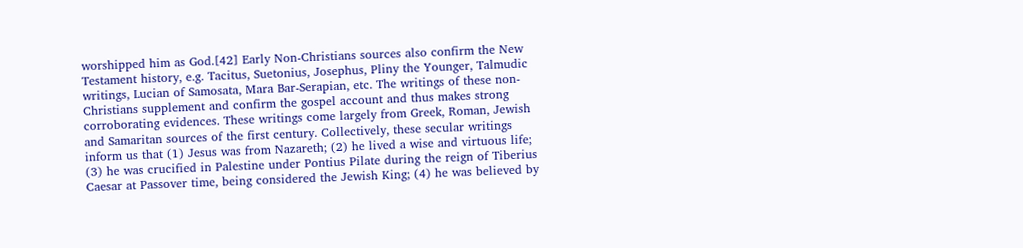worshipped him as God.[42] Early Non-Christians sources also confirm the New Testament history, e.g. Tacitus, Suetonius, Josephus, Pliny the Younger, Talmudic writings, Lucian of Samosata, Mara Bar-Serapian, etc. The writings of these non-Christians supplement and confirm the gospel account and thus makes strong corroborating evidences. These writings come largely from Greek, Roman, Jewish and Samaritan sources of the first century. Collectively, these secular writings inform us that (1) Jesus was from Nazareth; (2) he lived a wise and virtuous life; (3) he was crucified in Palestine under Pontius Pilate during the reign of Tiberius Caesar at Passover time, being considered the Jewish King; (4) he was believed by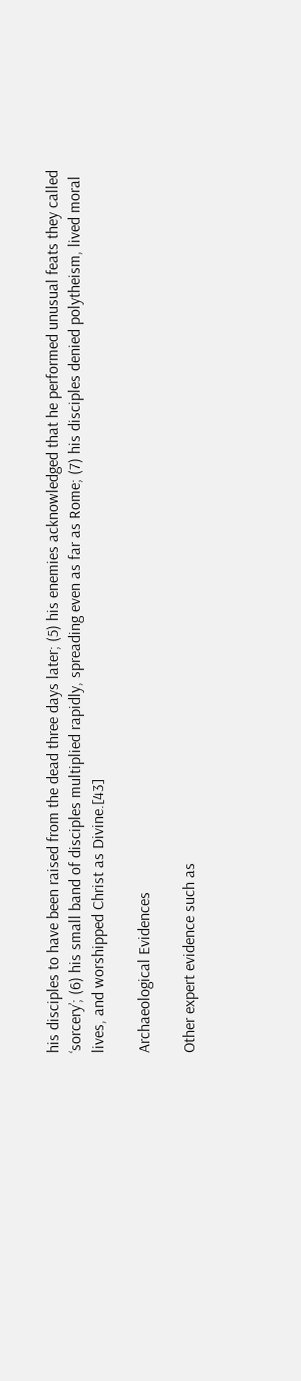his disciples to have been raised from the dead three days later; (5) his enemies acknowledged that he performed unusual feats they called ‘sorcery’; (6) his small band of disciples multiplied rapidly, spreading even as far as Rome; (7) his disciples denied polytheism, lived moral lives, and worshipped Christ as Divine.[43]

Archaeological Evidences

Other expert evidence such as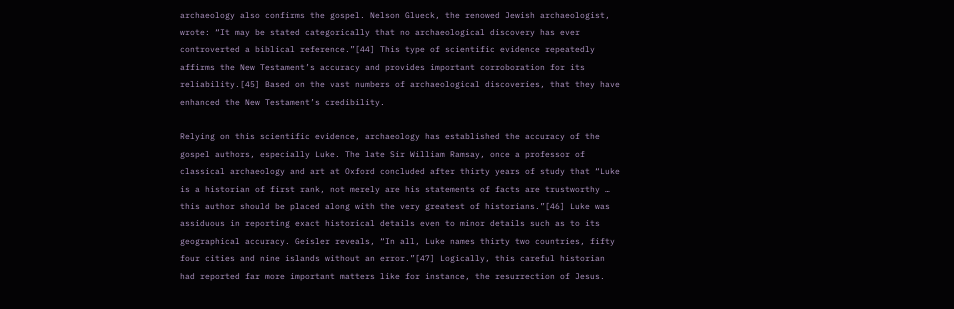archaeology also confirms the gospel. Nelson Glueck, the renowed Jewish archaeologist, wrote: “It may be stated categorically that no archaeological discovery has ever controverted a biblical reference.”[44] This type of scientific evidence repeatedly affirms the New Testament’s accuracy and provides important corroboration for its reliability.[45] Based on the vast numbers of archaeological discoveries, that they have enhanced the New Testament’s credibility.

Relying on this scientific evidence, archaeology has established the accuracy of the gospel authors, especially Luke. The late Sir William Ramsay, once a professor of classical archaeology and art at Oxford concluded after thirty years of study that “Luke is a historian of first rank, not merely are his statements of facts are trustworthy … this author should be placed along with the very greatest of historians.”[46] Luke was assiduous in reporting exact historical details even to minor details such as to its geographical accuracy. Geisler reveals, “In all, Luke names thirty two countries, fifty four cities and nine islands without an error.”[47] Logically, this careful historian had reported far more important matters like for instance, the resurrection of Jesus.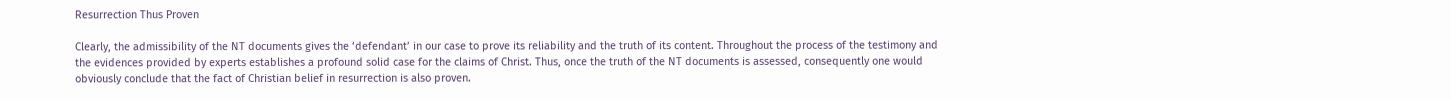Resurrection Thus Proven

Clearly, the admissibility of the NT documents gives the ‘defendant’ in our case to prove its reliability and the truth of its content. Throughout the process of the testimony and the evidences provided by experts establishes a profound solid case for the claims of Christ. Thus, once the truth of the NT documents is assessed, consequently one would obviously conclude that the fact of Christian belief in resurrection is also proven.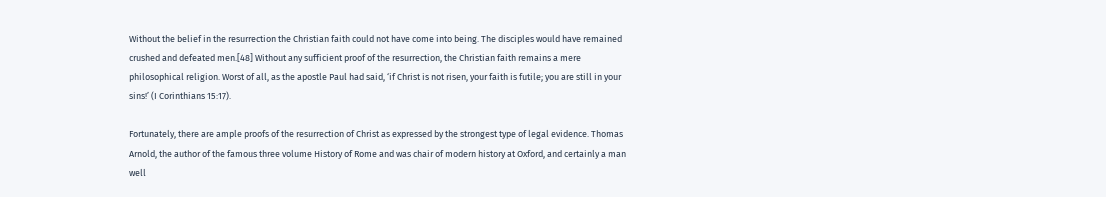Without the belief in the resurrection the Christian faith could not have come into being. The disciples would have remained crushed and defeated men.[48] Without any sufficient proof of the resurrection, the Christian faith remains a mere philosophical religion. Worst of all, as the apostle Paul had said, ‘if Christ is not risen, your faith is futile; you are still in your sins!’ (I Corinthians 15:17).

Fortunately, there are ample proofs of the resurrection of Christ as expressed by the strongest type of legal evidence. Thomas Arnold, the author of the famous three volume History of Rome and was chair of modern history at Oxford, and certainly a man well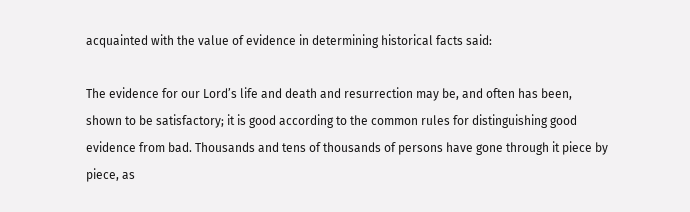acquainted with the value of evidence in determining historical facts said:

The evidence for our Lord’s life and death and resurrection may be, and often has been, shown to be satisfactory; it is good according to the common rules for distinguishing good evidence from bad. Thousands and tens of thousands of persons have gone through it piece by piece, as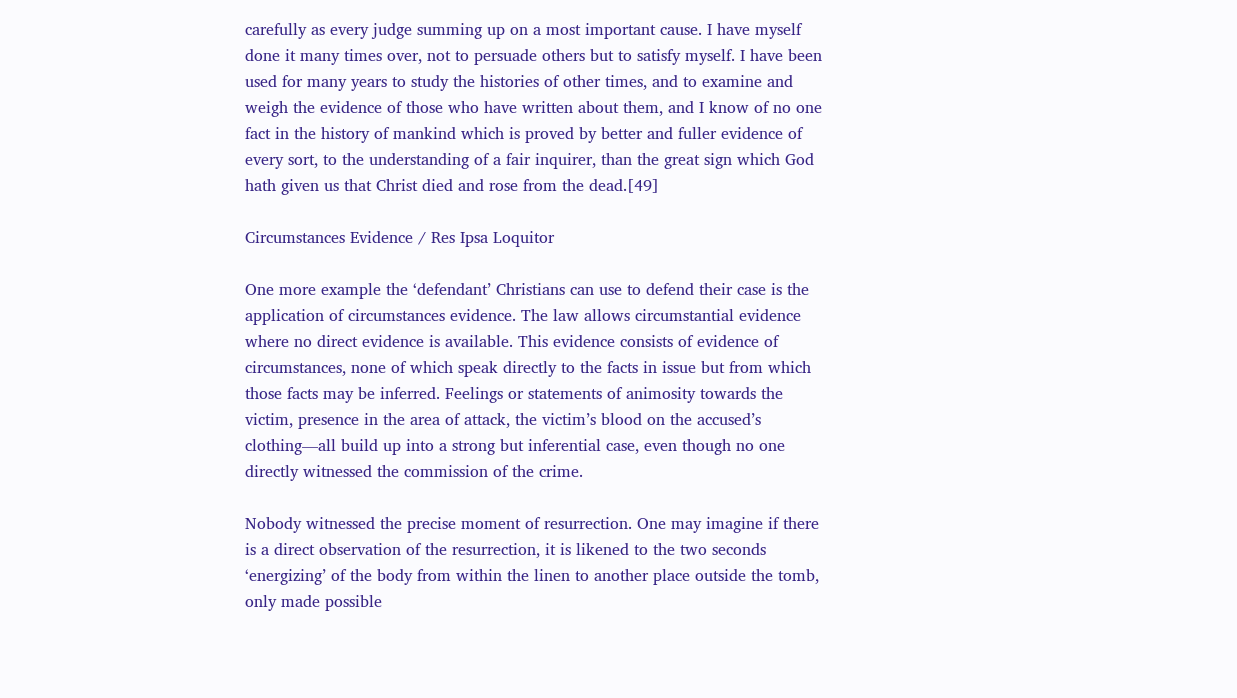carefully as every judge summing up on a most important cause. I have myself done it many times over, not to persuade others but to satisfy myself. I have been used for many years to study the histories of other times, and to examine and weigh the evidence of those who have written about them, and I know of no one fact in the history of mankind which is proved by better and fuller evidence of every sort, to the understanding of a fair inquirer, than the great sign which God hath given us that Christ died and rose from the dead.[49]

Circumstances Evidence / Res Ipsa Loquitor

One more example the ‘defendant’ Christians can use to defend their case is the application of circumstances evidence. The law allows circumstantial evidence where no direct evidence is available. This evidence consists of evidence of circumstances, none of which speak directly to the facts in issue but from which those facts may be inferred. Feelings or statements of animosity towards the victim, presence in the area of attack, the victim’s blood on the accused’s clothing—all build up into a strong but inferential case, even though no one directly witnessed the commission of the crime.

Nobody witnessed the precise moment of resurrection. One may imagine if there is a direct observation of the resurrection, it is likened to the two seconds ‘energizing’ of the body from within the linen to another place outside the tomb, only made possible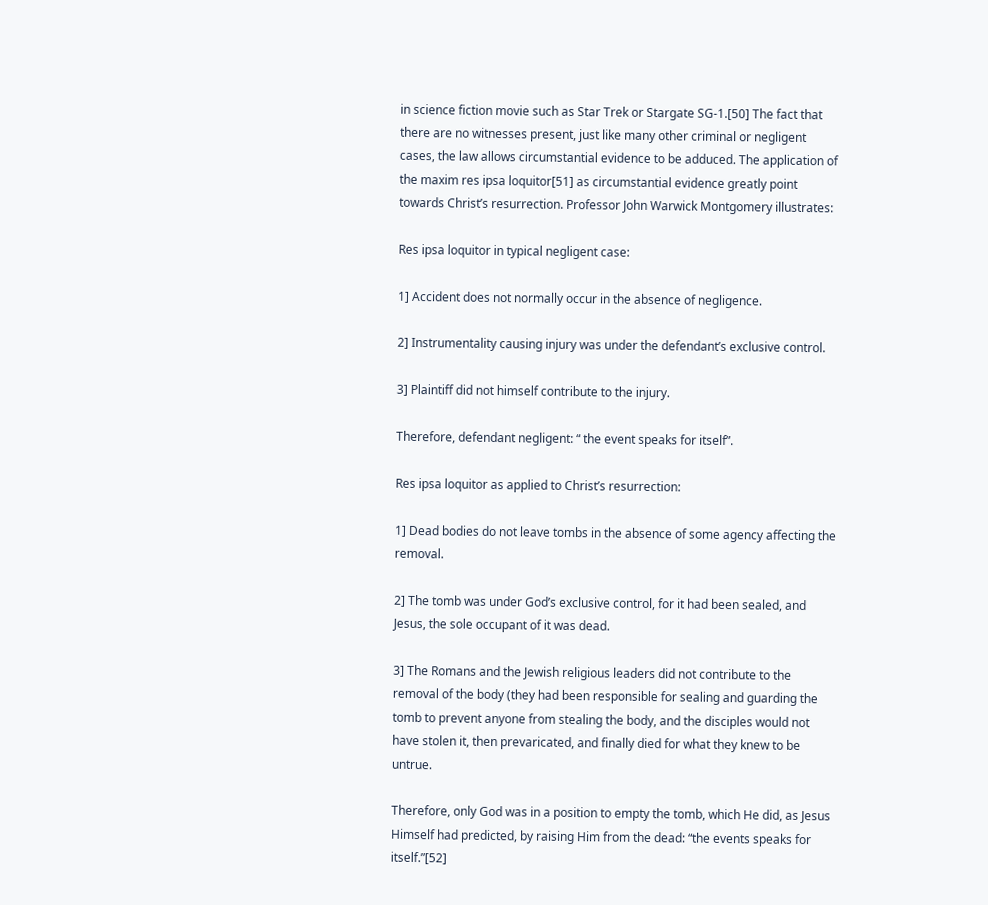in science fiction movie such as Star Trek or Stargate SG-1.[50] The fact that there are no witnesses present, just like many other criminal or negligent cases, the law allows circumstantial evidence to be adduced. The application of the maxim res ipsa loquitor[51] as circumstantial evidence greatly point towards Christ’s resurrection. Professor John Warwick Montgomery illustrates:

Res ipsa loquitor in typical negligent case:

1] Accident does not normally occur in the absence of negligence.

2] Instrumentality causing injury was under the defendant’s exclusive control.

3] Plaintiff did not himself contribute to the injury.

Therefore, defendant negligent: “ the event speaks for itself”.

Res ipsa loquitor as applied to Christ’s resurrection:

1] Dead bodies do not leave tombs in the absence of some agency affecting the removal.

2] The tomb was under God’s exclusive control, for it had been sealed, and Jesus, the sole occupant of it was dead.

3] The Romans and the Jewish religious leaders did not contribute to the removal of the body (they had been responsible for sealing and guarding the tomb to prevent anyone from stealing the body, and the disciples would not have stolen it, then prevaricated, and finally died for what they knew to be untrue.

Therefore, only God was in a position to empty the tomb, which He did, as Jesus Himself had predicted, by raising Him from the dead: “the events speaks for itself.”[52]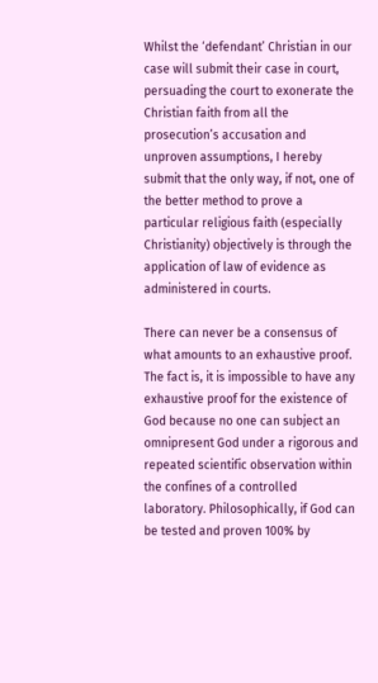Whilst the ‘defendant’ Christian in our case will submit their case in court, persuading the court to exonerate the Christian faith from all the prosecution’s accusation and unproven assumptions, I hereby submit that the only way, if not, one of the better method to prove a particular religious faith (especially Christianity) objectively is through the application of law of evidence as administered in courts.

There can never be a consensus of what amounts to an exhaustive proof. The fact is, it is impossible to have any exhaustive proof for the existence of God because no one can subject an omnipresent God under a rigorous and repeated scientific observation within the confines of a controlled laboratory. Philosophically, if God can be tested and proven 100% by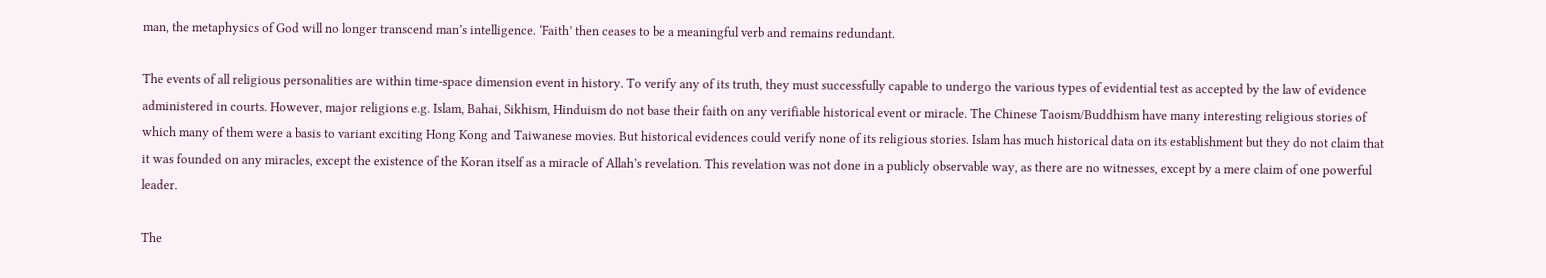man, the metaphysics of God will no longer transcend man’s intelligence. ‘Faith’ then ceases to be a meaningful verb and remains redundant.

The events of all religious personalities are within time-space dimension event in history. To verify any of its truth, they must successfully capable to undergo the various types of evidential test as accepted by the law of evidence administered in courts. However, major religions e.g. Islam, Bahai, Sikhism, Hinduism do not base their faith on any verifiable historical event or miracle. The Chinese Taoism/Buddhism have many interesting religious stories of which many of them were a basis to variant exciting Hong Kong and Taiwanese movies. But historical evidences could verify none of its religious stories. Islam has much historical data on its establishment but they do not claim that it was founded on any miracles, except the existence of the Koran itself as a miracle of Allah’s revelation. This revelation was not done in a publicly observable way, as there are no witnesses, except by a mere claim of one powerful leader.

The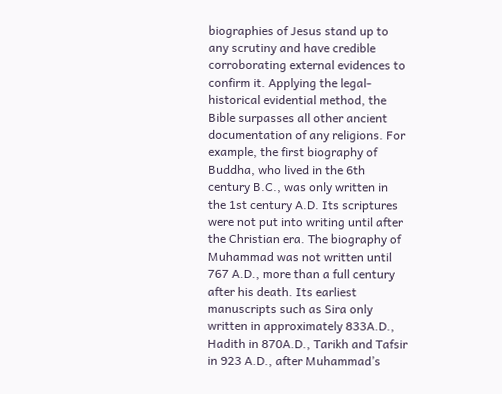biographies of Jesus stand up to any scrutiny and have credible corroborating external evidences to confirm it. Applying the legal-historical evidential method, the Bible surpasses all other ancient documentation of any religions. For example, the first biography of Buddha, who lived in the 6th century B.C., was only written in the 1st century A.D. Its scriptures were not put into writing until after the Christian era. The biography of Muhammad was not written until 767 A.D., more than a full century after his death. Its earliest manuscripts such as Sira only written in approximately 833A.D., Hadith in 870A.D., Tarikh and Tafsir in 923 A.D., after Muhammad’s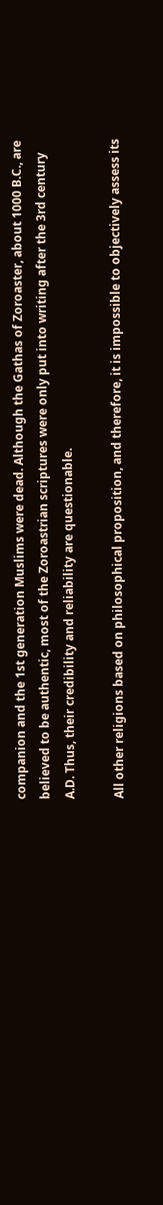companion and the 1st generation Muslims were dead. Although the Gathas of Zoroaster, about 1000 B.C., are believed to be authentic, most of the Zoroastrian scriptures were only put into writing after the 3rd century A.D. Thus, their credibility and reliability are questionable.

All other religions based on philosophical proposition, and therefore, it is impossible to objectively assess its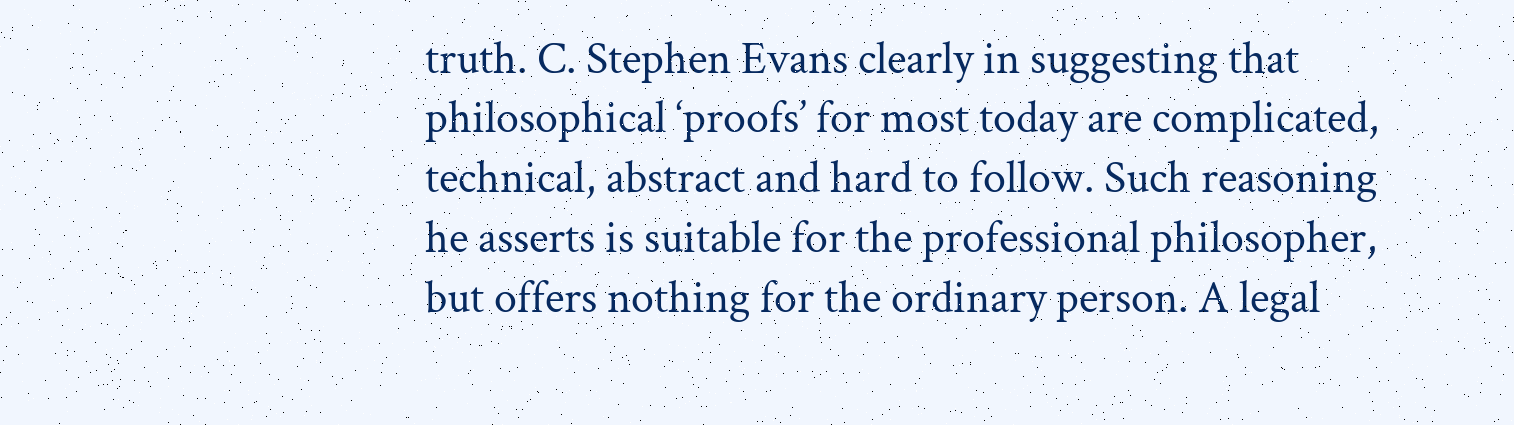truth. C. Stephen Evans clearly in suggesting that philosophical ‘proofs’ for most today are complicated, technical, abstract and hard to follow. Such reasoning he asserts is suitable for the professional philosopher, but offers nothing for the ordinary person. A legal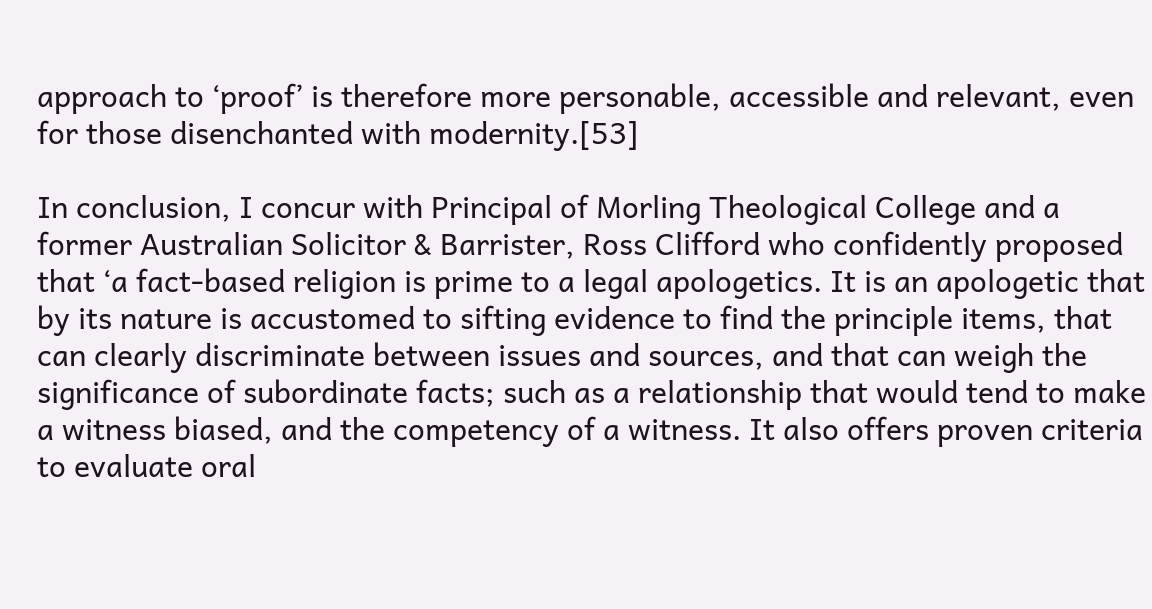approach to ‘proof’ is therefore more personable, accessible and relevant, even for those disenchanted with modernity.[53]

In conclusion, I concur with Principal of Morling Theological College and a former Australian Solicitor & Barrister, Ross Clifford who confidently proposed that ‘a fact-based religion is prime to a legal apologetics. It is an apologetic that by its nature is accustomed to sifting evidence to find the principle items, that can clearly discriminate between issues and sources, and that can weigh the significance of subordinate facts; such as a relationship that would tend to make a witness biased, and the competency of a witness. It also offers proven criteria to evaluate oral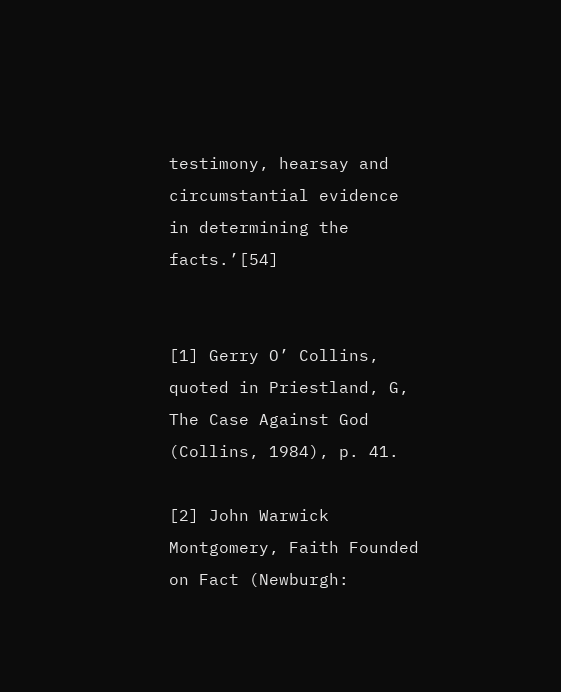testimony, hearsay and circumstantial evidence in determining the facts.’[54]


[1] Gerry O’ Collins, quoted in Priestland, G, The Case Against God (Collins, 1984), p. 41.

[2] John Warwick Montgomery, Faith Founded on Fact (Newburgh: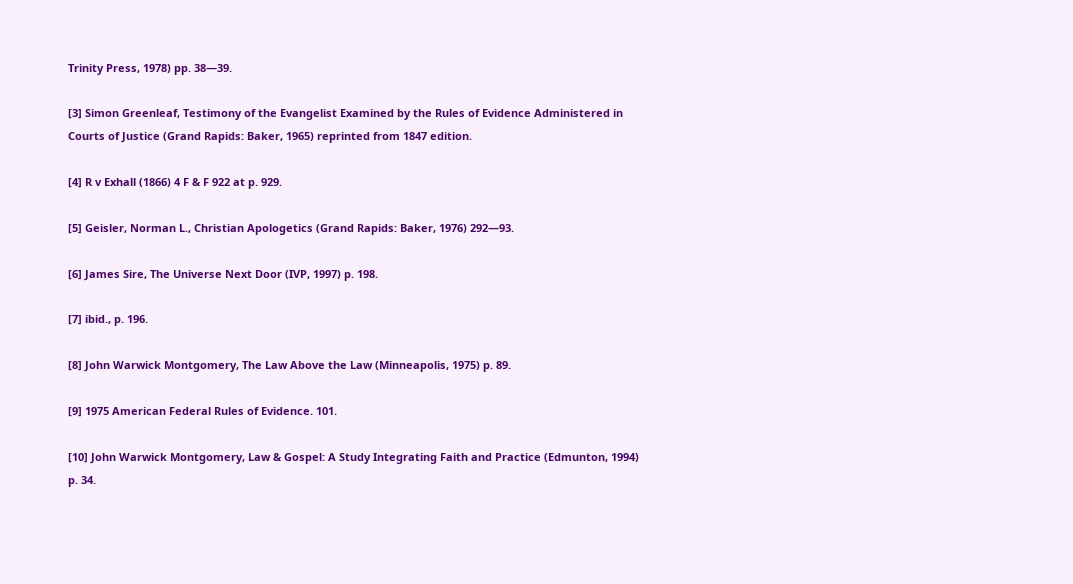Trinity Press, 1978) pp. 38—39.

[3] Simon Greenleaf, Testimony of the Evangelist Examined by the Rules of Evidence Administered in Courts of Justice (Grand Rapids: Baker, 1965) reprinted from 1847 edition.

[4] R v Exhall (1866) 4 F & F 922 at p. 929.

[5] Geisler, Norman L., Christian Apologetics (Grand Rapids: Baker, 1976) 292—93.

[6] James Sire, The Universe Next Door (IVP, 1997) p. 198.

[7] ibid., p. 196.

[8] John Warwick Montgomery, The Law Above the Law (Minneapolis, 1975) p. 89.

[9] 1975 American Federal Rules of Evidence. 101.

[10] John Warwick Montgomery, Law & Gospel: A Study Integrating Faith and Practice (Edmunton, 1994) p. 34.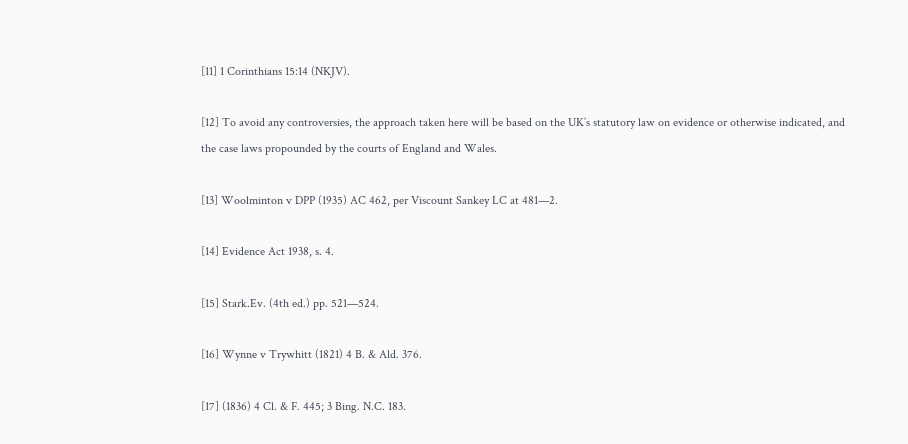[11] 1 Corinthians 15:14 (NKJV).

[12] To avoid any controversies, the approach taken here will be based on the UK’s statutory law on evidence or otherwise indicated, and the case laws propounded by the courts of England and Wales.

[13] Woolminton v DPP (1935) AC 462, per Viscount Sankey LC at 481—2.

[14] Evidence Act 1938, s. 4.

[15] Stark.Ev. (4th ed.) pp. 521—524.

[16] Wynne v Trywhitt (1821) 4 B. & Ald. 376.

[17] (1836) 4 Cl. & F. 445; 3 Bing. N.C. 183.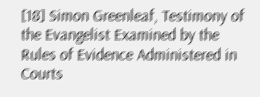[18] Simon Greenleaf, Testimony of the Evangelist Examined by the Rules of Evidence Administered in Courts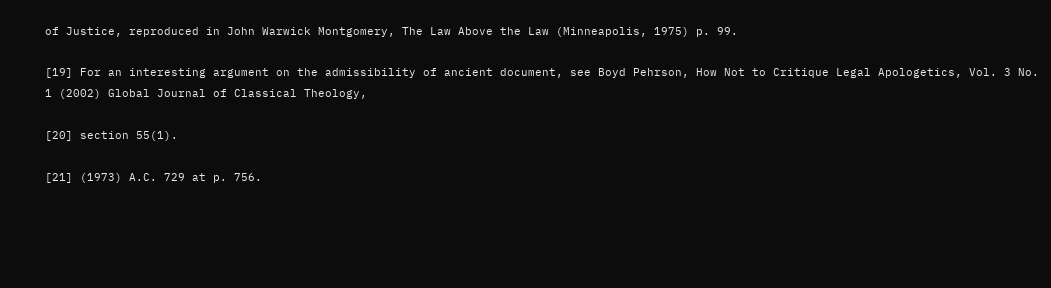of Justice, reproduced in John Warwick Montgomery, The Law Above the Law (Minneapolis, 1975) p. 99.

[19] For an interesting argument on the admissibility of ancient document, see Boyd Pehrson, How Not to Critique Legal Apologetics, Vol. 3 No. 1 (2002) Global Journal of Classical Theology,

[20] section 55(1).

[21] (1973) A.C. 729 at p. 756.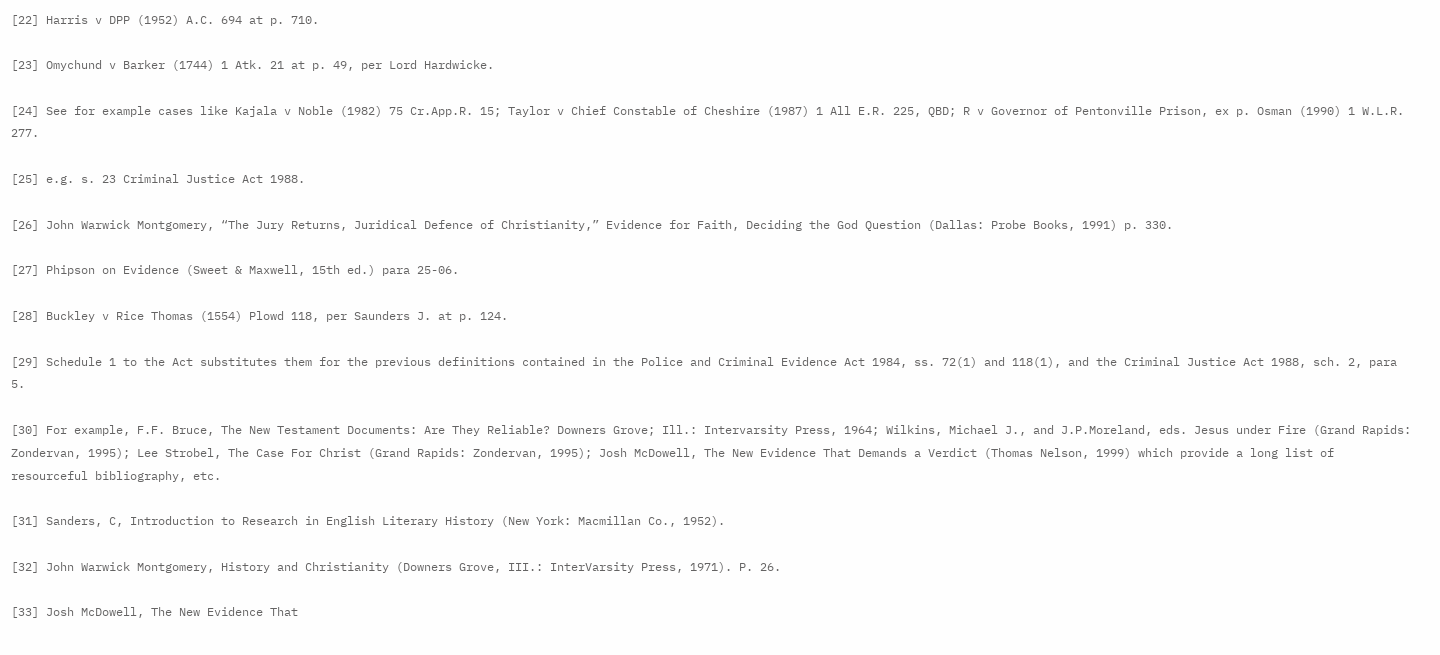[22] Harris v DPP (1952) A.C. 694 at p. 710.

[23] Omychund v Barker (1744) 1 Atk. 21 at p. 49, per Lord Hardwicke.

[24] See for example cases like Kajala v Noble (1982) 75 Cr.App.R. 15; Taylor v Chief Constable of Cheshire (1987) 1 All E.R. 225, QBD; R v Governor of Pentonville Prison, ex p. Osman (1990) 1 W.L.R. 277.

[25] e.g. s. 23 Criminal Justice Act 1988.

[26] John Warwick Montgomery, “The Jury Returns, Juridical Defence of Christianity,” Evidence for Faith, Deciding the God Question (Dallas: Probe Books, 1991) p. 330.

[27] Phipson on Evidence (Sweet & Maxwell, 15th ed.) para 25-06.

[28] Buckley v Rice Thomas (1554) Plowd 118, per Saunders J. at p. 124.

[29] Schedule 1 to the Act substitutes them for the previous definitions contained in the Police and Criminal Evidence Act 1984, ss. 72(1) and 118(1), and the Criminal Justice Act 1988, sch. 2, para 5.

[30] For example, F.F. Bruce, The New Testament Documents: Are They Reliable? Downers Grove; Ill.: Intervarsity Press, 1964; Wilkins, Michael J., and J.P.Moreland, eds. Jesus under Fire (Grand Rapids: Zondervan, 1995); Lee Strobel, The Case For Christ (Grand Rapids: Zondervan, 1995); Josh McDowell, The New Evidence That Demands a Verdict (Thomas Nelson, 1999) which provide a long list of resourceful bibliography, etc.

[31] Sanders, C, Introduction to Research in English Literary History (New York: Macmillan Co., 1952).

[32] John Warwick Montgomery, History and Christianity (Downers Grove, III.: InterVarsity Press, 1971). P. 26.

[33] Josh McDowell, The New Evidence That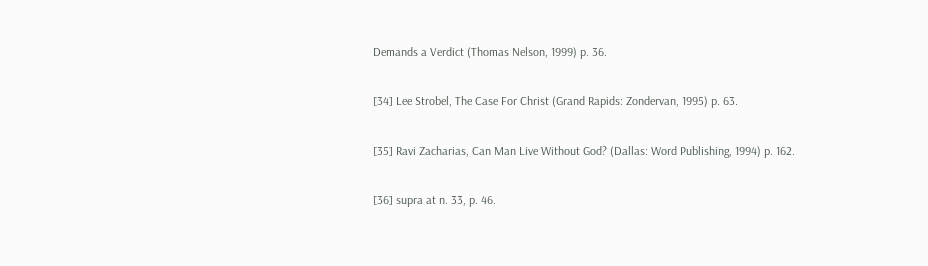Demands a Verdict (Thomas Nelson, 1999) p. 36.

[34] Lee Strobel, The Case For Christ (Grand Rapids: Zondervan, 1995) p. 63.

[35] Ravi Zacharias, Can Man Live Without God? (Dallas: Word Publishing, 1994) p. 162.

[36] supra at n. 33, p. 46.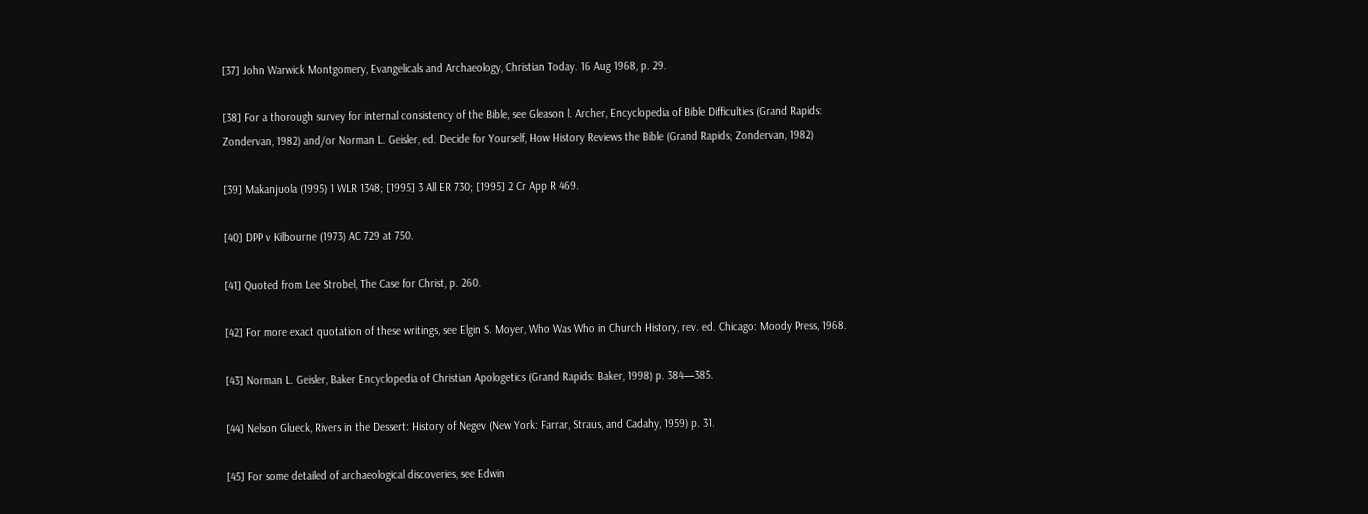[37] John Warwick Montgomery, Evangelicals and Archaeology, Christian Today. 16 Aug 1968, p. 29.

[38] For a thorough survey for internal consistency of the Bible, see Gleason l. Archer, Encyclopedia of Bible Difficulties (Grand Rapids: Zondervan, 1982) and/or Norman L. Geisler, ed. Decide for Yourself, How History Reviews the Bible (Grand Rapids; Zondervan, 1982)

[39] Makanjuola (1995) 1 WLR 1348; [1995] 3 All ER 730; [1995] 2 Cr App R 469.

[40] DPP v Kilbourne (1973) AC 729 at 750.

[41] Quoted from Lee Strobel, The Case for Christ, p. 260.

[42] For more exact quotation of these writings, see Elgin S. Moyer, Who Was Who in Church History, rev. ed. Chicago: Moody Press, 1968.

[43] Norman L. Geisler, Baker Encyclopedia of Christian Apologetics (Grand Rapids: Baker, 1998) p. 384—385.

[44] Nelson Glueck, Rivers in the Dessert: History of Negev (New York: Farrar, Straus, and Cadahy, 1959) p. 31.

[45] For some detailed of archaeological discoveries, see Edwin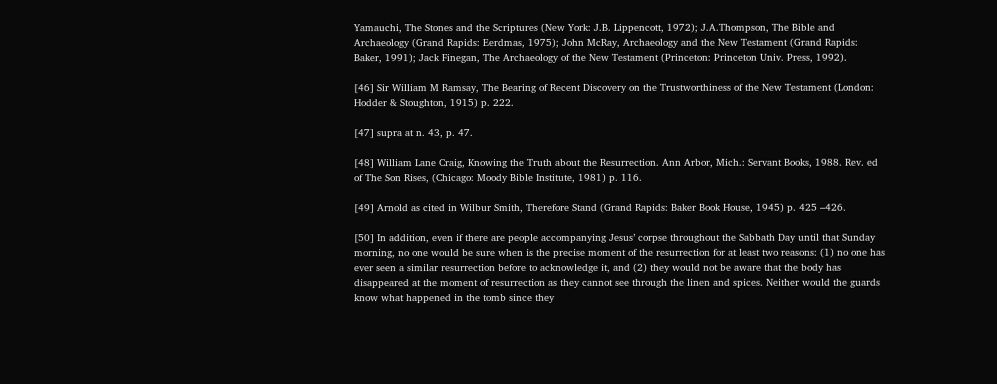Yamauchi, The Stones and the Scriptures (New York: J.B. Lippencott, 1972); J.A.Thompson, The Bible and Archaeology (Grand Rapids: Eerdmas, 1975); John McRay, Archaeology and the New Testament (Grand Rapids: Baker, 1991); Jack Finegan, The Archaeology of the New Testament (Princeton: Princeton Univ. Press, 1992).

[46] Sir William M Ramsay, The Bearing of Recent Discovery on the Trustworthiness of the New Testament (London: Hodder & Stoughton, 1915) p. 222.

[47] supra at n. 43, p. 47.

[48] William Lane Craig, Knowing the Truth about the Resurrection. Ann Arbor, Mich.: Servant Books, 1988. Rev. ed of The Son Rises, (Chicago: Moody Bible Institute, 1981) p. 116.

[49] Arnold as cited in Wilbur Smith, Therefore Stand (Grand Rapids: Baker Book House, 1945) p. 425 –426.

[50] In addition, even if there are people accompanying Jesus’ corpse throughout the Sabbath Day until that Sunday morning, no one would be sure when is the precise moment of the resurrection for at least two reasons: (1) no one has ever seen a similar resurrection before to acknowledge it, and (2) they would not be aware that the body has disappeared at the moment of resurrection as they cannot see through the linen and spices. Neither would the guards know what happened in the tomb since they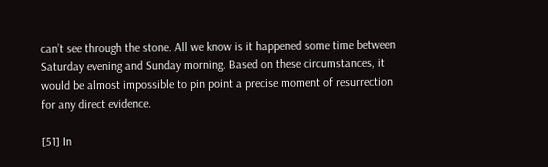can’t see through the stone. All we know is it happened some time between Saturday evening and Sunday morning. Based on these circumstances, it would be almost impossible to pin point a precise moment of resurrection for any direct evidence.

[51] In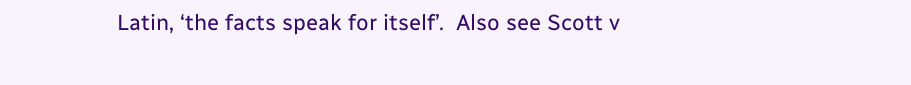Latin, ‘the facts speak for itself’.  Also see Scott v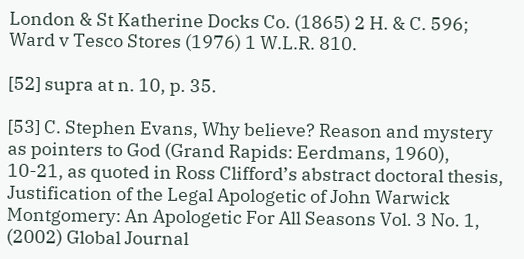London & St Katherine Docks Co. (1865) 2 H. & C. 596; Ward v Tesco Stores (1976) 1 W.L.R. 810.

[52] supra at n. 10, p. 35.

[53] C. Stephen Evans, Why believe? Reason and mystery as pointers to God (Grand Rapids: Eerdmans, 1960), 10-21, as quoted in Ross Clifford’s abstract doctoral thesis, Justification of the Legal Apologetic of John Warwick Montgomery: An Apologetic For All Seasons Vol. 3 No. 1, (2002) Global Journal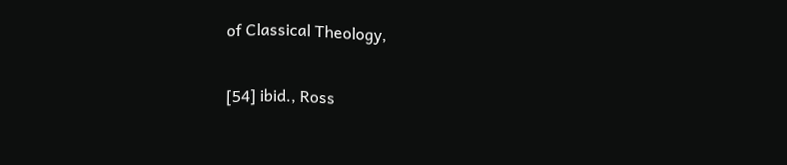of Classical Theology,

[54] ibid., Ross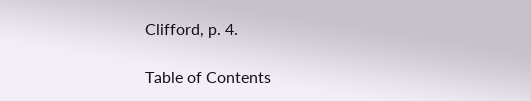Clifford, p. 4.

Table of Contents